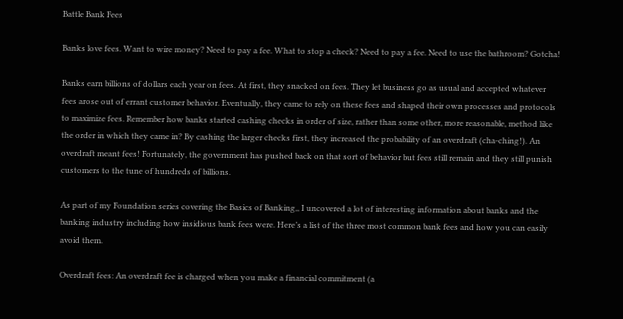Battle Bank Fees

Banks love fees. Want to wire money? Need to pay a fee. What to stop a check? Need to pay a fee. Need to use the bathroom? Gotcha!

Banks earn billions of dollars each year on fees. At first, they snacked on fees. They let business go as usual and accepted whatever fees arose out of errant customer behavior. Eventually, they came to rely on these fees and shaped their own processes and protocols to maximize fees. Remember how banks started cashing checks in order of size, rather than some other, more reasonable, method like the order in which they came in? By cashing the larger checks first, they increased the probability of an overdraft (cha-ching!). An overdraft meant fees! Fortunately, the government has pushed back on that sort of behavior but fees still remain and they still punish customers to the tune of hundreds of billions.

As part of my Foundation series covering the Basics of Banking,, I uncovered a lot of interesting information about banks and the banking industry including how insidious bank fees were. Here’s a list of the three most common bank fees and how you can easily avoid them.

Overdraft fees: An overdraft fee is charged when you make a financial commitment (a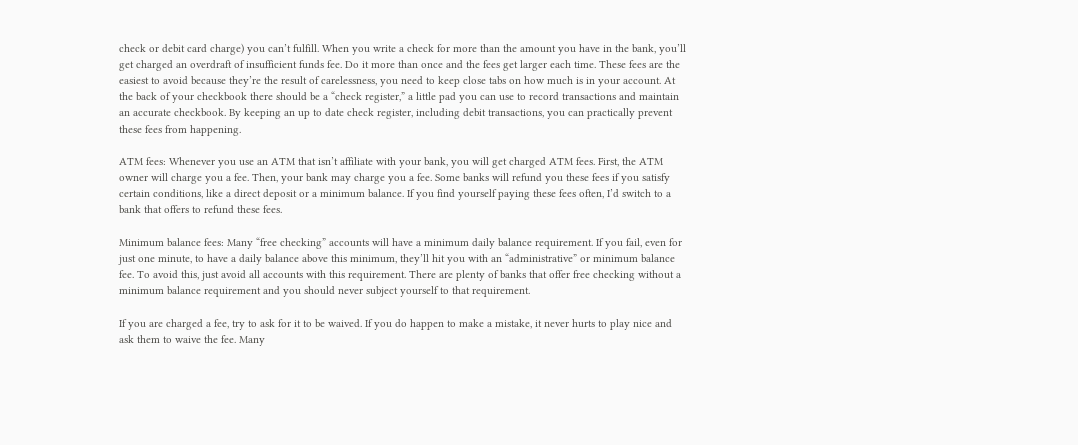check or debit card charge) you can’t fulfill. When you write a check for more than the amount you have in the bank, you’ll get charged an overdraft of insufficient funds fee. Do it more than once and the fees get larger each time. These fees are the easiest to avoid because they’re the result of carelessness, you need to keep close tabs on how much is in your account. At the back of your checkbook there should be a “check register,” a little pad you can use to record transactions and maintain an accurate checkbook. By keeping an up to date check register, including debit transactions, you can practically prevent these fees from happening.

ATM fees: Whenever you use an ATM that isn’t affiliate with your bank, you will get charged ATM fees. First, the ATM owner will charge you a fee. Then, your bank may charge you a fee. Some banks will refund you these fees if you satisfy certain conditions, like a direct deposit or a minimum balance. If you find yourself paying these fees often, I’d switch to a bank that offers to refund these fees.

Minimum balance fees: Many “free checking” accounts will have a minimum daily balance requirement. If you fail, even for just one minute, to have a daily balance above this minimum, they’ll hit you with an “administrative” or minimum balance fee. To avoid this, just avoid all accounts with this requirement. There are plenty of banks that offer free checking without a minimum balance requirement and you should never subject yourself to that requirement.

If you are charged a fee, try to ask for it to be waived. If you do happen to make a mistake, it never hurts to play nice and ask them to waive the fee. Many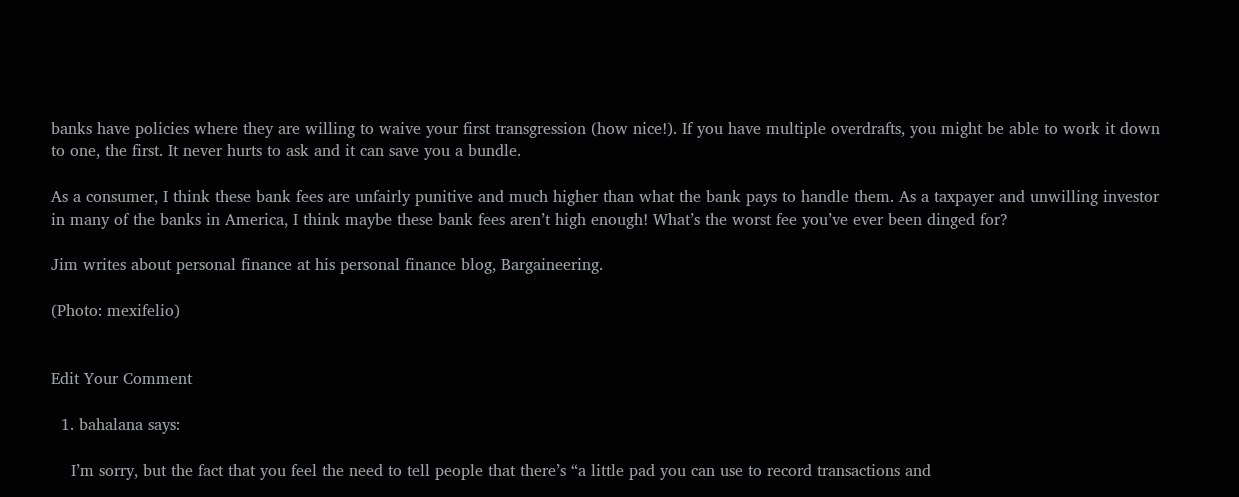banks have policies where they are willing to waive your first transgression (how nice!). If you have multiple overdrafts, you might be able to work it down to one, the first. It never hurts to ask and it can save you a bundle.

As a consumer, I think these bank fees are unfairly punitive and much higher than what the bank pays to handle them. As a taxpayer and unwilling investor in many of the banks in America, I think maybe these bank fees aren’t high enough! What’s the worst fee you’ve ever been dinged for?

Jim writes about personal finance at his personal finance blog, Bargaineering.

(Photo: mexifelio)


Edit Your Comment

  1. bahalana says:

    I’m sorry, but the fact that you feel the need to tell people that there’s “a little pad you can use to record transactions and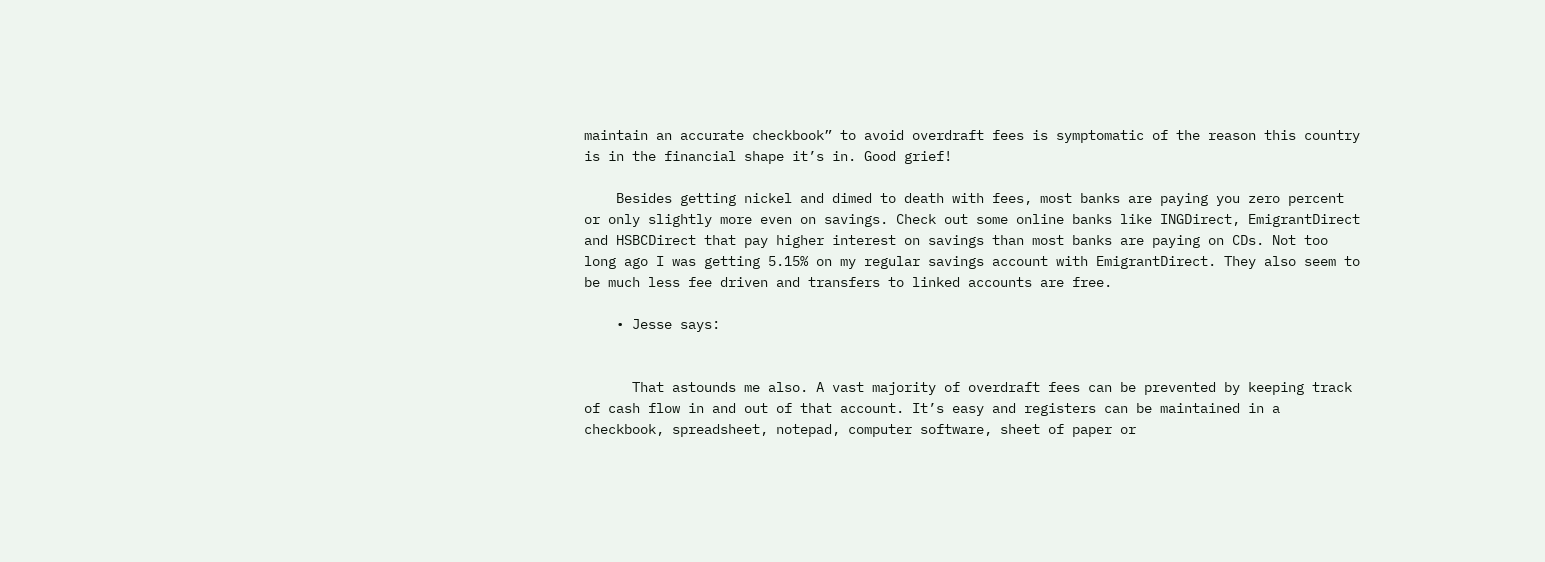maintain an accurate checkbook” to avoid overdraft fees is symptomatic of the reason this country is in the financial shape it’s in. Good grief!

    Besides getting nickel and dimed to death with fees, most banks are paying you zero percent or only slightly more even on savings. Check out some online banks like INGDirect, EmigrantDirect and HSBCDirect that pay higher interest on savings than most banks are paying on CDs. Not too long ago I was getting 5.15% on my regular savings account with EmigrantDirect. They also seem to be much less fee driven and transfers to linked accounts are free.

    • Jesse says:


      That astounds me also. A vast majority of overdraft fees can be prevented by keeping track of cash flow in and out of that account. It’s easy and registers can be maintained in a checkbook, spreadsheet, notepad, computer software, sheet of paper or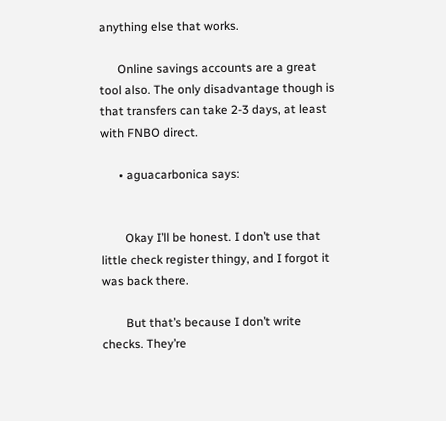anything else that works.

      Online savings accounts are a great tool also. The only disadvantage though is that transfers can take 2-3 days, at least with FNBO direct.

      • aguacarbonica says:


        Okay I’ll be honest. I don’t use that little check register thingy, and I forgot it was back there.

        But that’s because I don’t write checks. They’re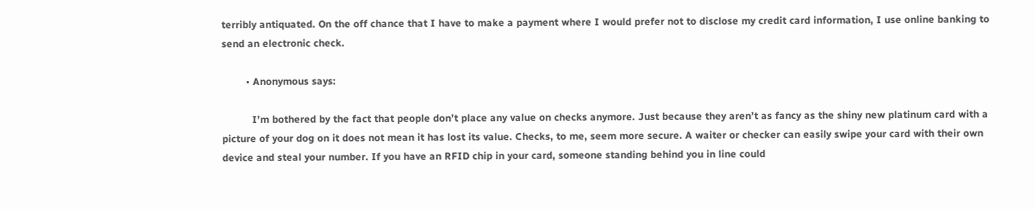terribly antiquated. On the off chance that I have to make a payment where I would prefer not to disclose my credit card information, I use online banking to send an electronic check.

        • Anonymous says:

          I’m bothered by the fact that people don’t place any value on checks anymore. Just because they aren’t as fancy as the shiny new platinum card with a picture of your dog on it does not mean it has lost its value. Checks, to me, seem more secure. A waiter or checker can easily swipe your card with their own device and steal your number. If you have an RFID chip in your card, someone standing behind you in line could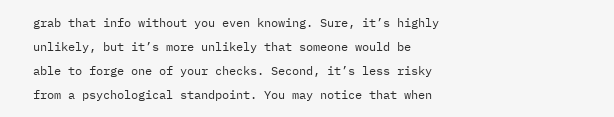grab that info without you even knowing. Sure, it’s highly unlikely, but it’s more unlikely that someone would be able to forge one of your checks. Second, it’s less risky from a psychological standpoint. You may notice that when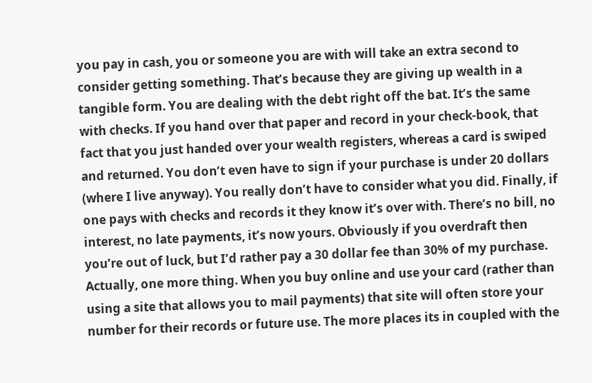you pay in cash, you or someone you are with will take an extra second to consider getting something. That’s because they are giving up wealth in a tangible form. You are dealing with the debt right off the bat. It’s the same with checks. If you hand over that paper and record in your check-book, that fact that you just handed over your wealth registers, whereas a card is swiped and returned. You don’t even have to sign if your purchase is under 20 dollars (where I live anyway). You really don’t have to consider what you did. Finally, if one pays with checks and records it they know it’s over with. There’s no bill, no interest, no late payments, it’s now yours. Obviously if you overdraft then you’re out of luck, but I’d rather pay a 30 dollar fee than 30% of my purchase. Actually, one more thing. When you buy online and use your card (rather than using a site that allows you to mail payments) that site will often store your number for their records or future use. The more places its in coupled with the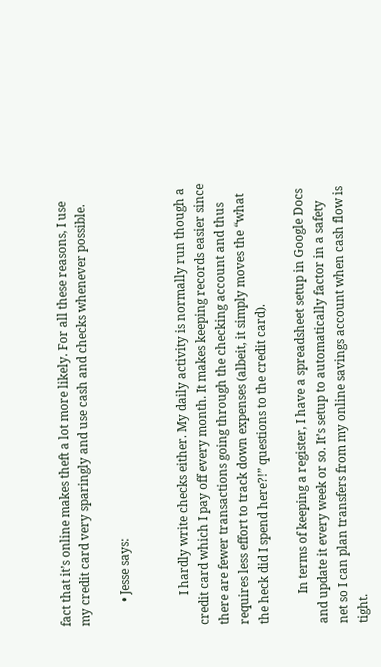fact that it’s online makes theft a lot more likely. For all these reasons, I use my credit card very sparingly and use cash and checks whenever possible.

        • Jesse says:


          I hardly write checks either. My daily activity is normally run though a credit card which I pay off every month. It makes keeping records easier since there are fewer transactions going through the checking account and thus requires less effort to track down expenses (albeit, it simply moves the “what the heck did I spend here?!” questions to the credit card).

          In terms of keeping a register, I have a spreadsheet setup in Google Docs and update it every week or so. It’s setup to automatically factor in a safety net so I can plan transfers from my online savings account when cash flow is tight.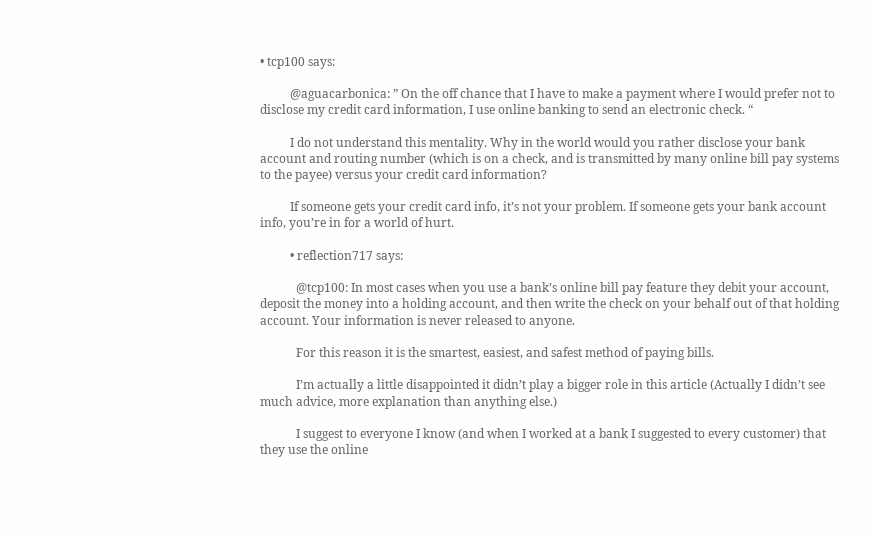• tcp100 says:

          @aguacarbonica: ” On the off chance that I have to make a payment where I would prefer not to disclose my credit card information, I use online banking to send an electronic check. “

          I do not understand this mentality. Why in the world would you rather disclose your bank account and routing number (which is on a check, and is transmitted by many online bill pay systems to the payee) versus your credit card information?

          If someone gets your credit card info, it’s not your problem. If someone gets your bank account info, you’re in for a world of hurt.

          • reflection717 says:

            @tcp100: In most cases when you use a bank’s online bill pay feature they debit your account, deposit the money into a holding account, and then write the check on your behalf out of that holding account. Your information is never released to anyone.

            For this reason it is the smartest, easiest, and safest method of paying bills.

            I’m actually a little disappointed it didn’t play a bigger role in this article (Actually I didn’t see much advice, more explanation than anything else.)

            I suggest to everyone I know (and when I worked at a bank I suggested to every customer) that they use the online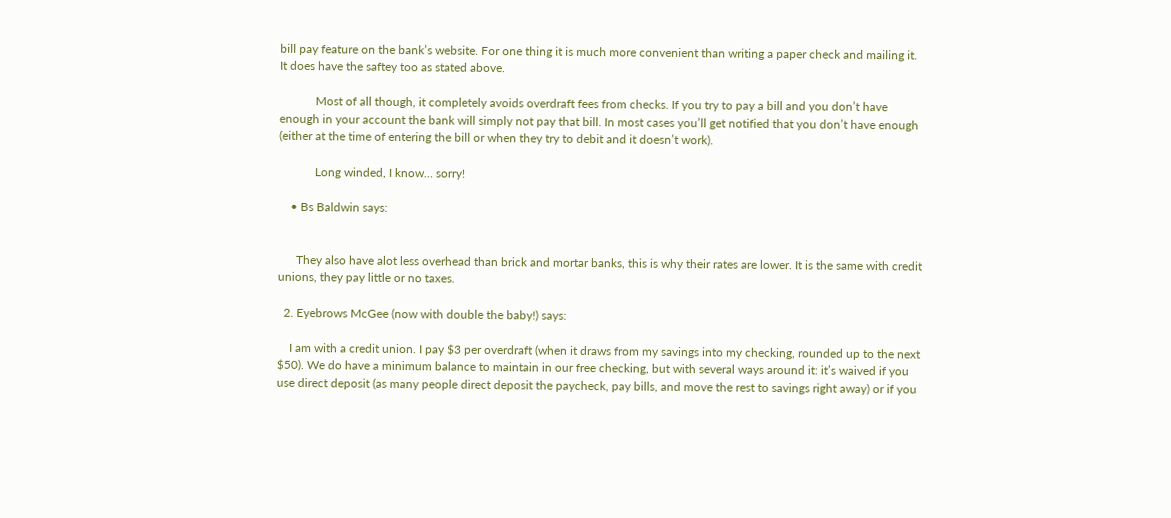bill pay feature on the bank’s website. For one thing it is much more convenient than writing a paper check and mailing it. It does have the saftey too as stated above.

            Most of all though, it completely avoids overdraft fees from checks. If you try to pay a bill and you don’t have enough in your account the bank will simply not pay that bill. In most cases you’ll get notified that you don’t have enough (either at the time of entering the bill or when they try to debit and it doesn’t work).

            Long winded, I know… sorry!

    • Bs Baldwin says:


      They also have alot less overhead than brick and mortar banks, this is why their rates are lower. It is the same with credit unions, they pay little or no taxes.

  2. Eyebrows McGee (now with double the baby!) says:

    I am with a credit union. I pay $3 per overdraft (when it draws from my savings into my checking, rounded up to the next $50). We do have a minimum balance to maintain in our free checking, but with several ways around it: it’s waived if you use direct deposit (as many people direct deposit the paycheck, pay bills, and move the rest to savings right away) or if you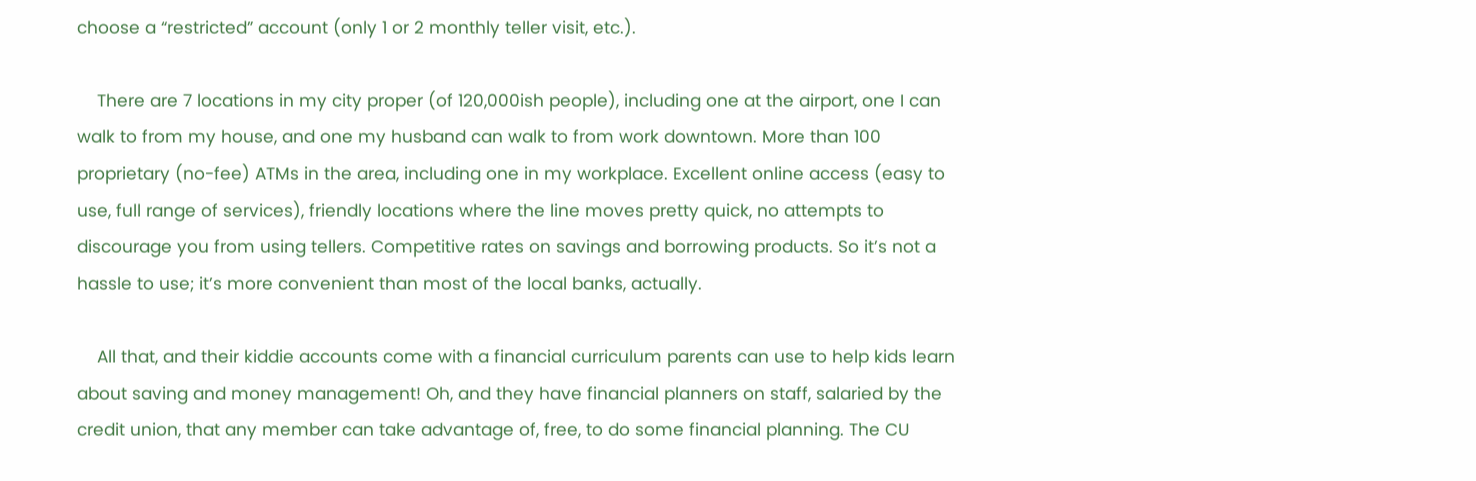choose a “restricted” account (only 1 or 2 monthly teller visit, etc.).

    There are 7 locations in my city proper (of 120,000ish people), including one at the airport, one I can walk to from my house, and one my husband can walk to from work downtown. More than 100 proprietary (no-fee) ATMs in the area, including one in my workplace. Excellent online access (easy to use, full range of services), friendly locations where the line moves pretty quick, no attempts to discourage you from using tellers. Competitive rates on savings and borrowing products. So it’s not a hassle to use; it’s more convenient than most of the local banks, actually.

    All that, and their kiddie accounts come with a financial curriculum parents can use to help kids learn about saving and money management! Oh, and they have financial planners on staff, salaried by the credit union, that any member can take advantage of, free, to do some financial planning. The CU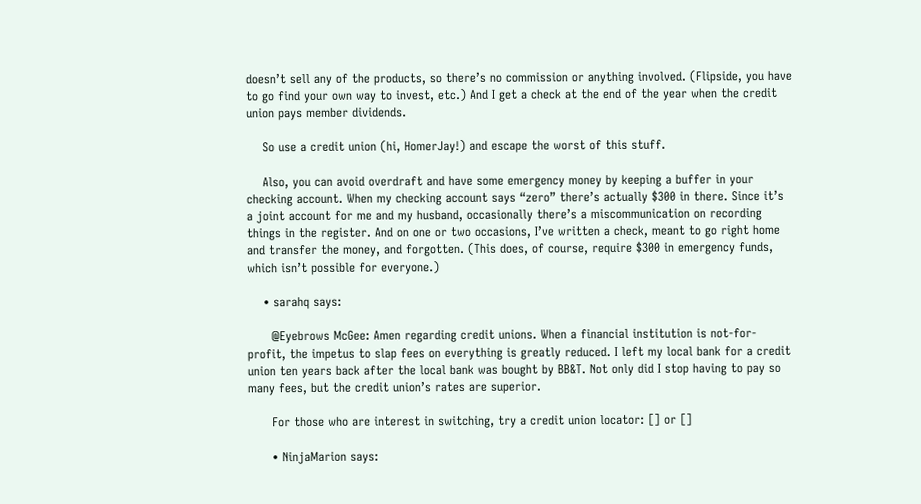doesn’t sell any of the products, so there’s no commission or anything involved. (Flipside, you have to go find your own way to invest, etc.) And I get a check at the end of the year when the credit union pays member dividends.

    So use a credit union (hi, HomerJay!) and escape the worst of this stuff.

    Also, you can avoid overdraft and have some emergency money by keeping a buffer in your checking account. When my checking account says “zero” there’s actually $300 in there. Since it’s a joint account for me and my husband, occasionally there’s a miscommunication on recording things in the register. And on one or two occasions, I’ve written a check, meant to go right home and transfer the money, and forgotten. (This does, of course, require $300 in emergency funds, which isn’t possible for everyone.)

    • sarahq says:

      @Eyebrows McGee: Amen regarding credit unions. When a financial institution is not-for-profit, the impetus to slap fees on everything is greatly reduced. I left my local bank for a credit union ten years back after the local bank was bought by BB&T. Not only did I stop having to pay so many fees, but the credit union’s rates are superior.

      For those who are interest in switching, try a credit union locator: [] or []

      • NinjaMarion says: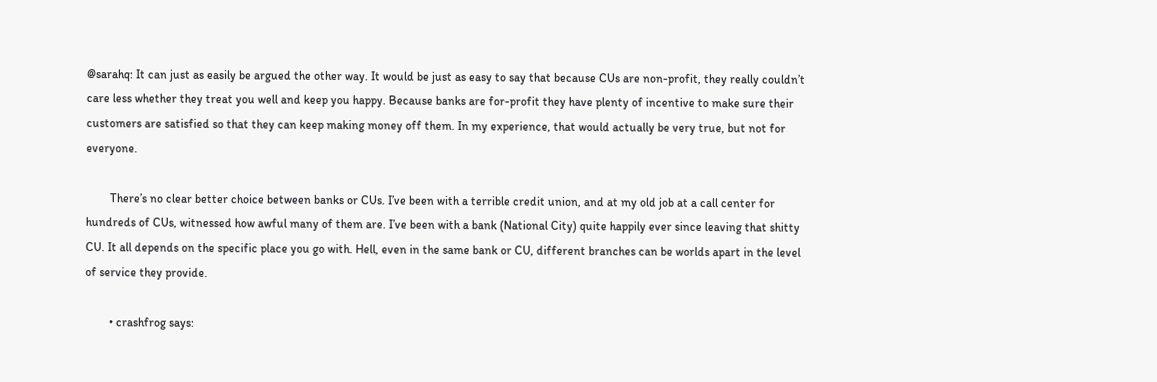@sarahq: It can just as easily be argued the other way. It would be just as easy to say that because CUs are non-profit, they really couldn’t care less whether they treat you well and keep you happy. Because banks are for-profit they have plenty of incentive to make sure their customers are satisfied so that they can keep making money off them. In my experience, that would actually be very true, but not for everyone.

        There’s no clear better choice between banks or CUs. I’ve been with a terrible credit union, and at my old job at a call center for hundreds of CUs, witnessed how awful many of them are. I’ve been with a bank (National City) quite happily ever since leaving that shitty CU. It all depends on the specific place you go with. Hell, even in the same bank or CU, different branches can be worlds apart in the level of service they provide.

        • crashfrog says: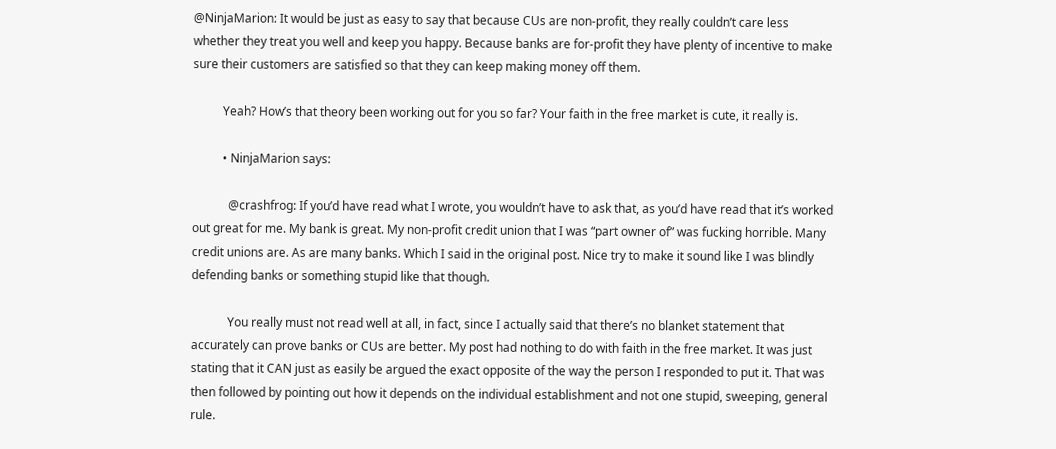@NinjaMarion: It would be just as easy to say that because CUs are non-profit, they really couldn’t care less whether they treat you well and keep you happy. Because banks are for-profit they have plenty of incentive to make sure their customers are satisfied so that they can keep making money off them.

          Yeah? How’s that theory been working out for you so far? Your faith in the free market is cute, it really is.

          • NinjaMarion says:

            @crashfrog: If you’d have read what I wrote, you wouldn’t have to ask that, as you’d have read that it’s worked out great for me. My bank is great. My non-profit credit union that I was “part owner of” was fucking horrible. Many credit unions are. As are many banks. Which I said in the original post. Nice try to make it sound like I was blindly defending banks or something stupid like that though.

            You really must not read well at all, in fact, since I actually said that there’s no blanket statement that accurately can prove banks or CUs are better. My post had nothing to do with faith in the free market. It was just stating that it CAN just as easily be argued the exact opposite of the way the person I responded to put it. That was then followed by pointing out how it depends on the individual establishment and not one stupid, sweeping, general rule.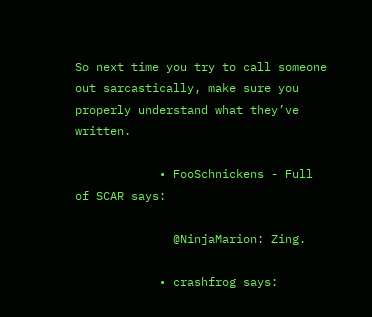So next time you try to call someone out sarcastically, make sure you properly understand what they’ve written.

            • FooSchnickens - Full of SCAR says:

              @NinjaMarion: Zing.

            • crashfrog says: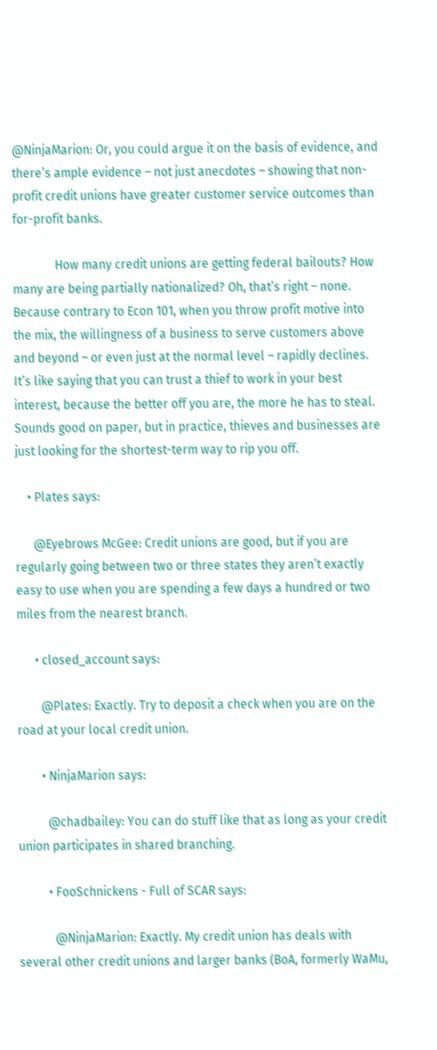@NinjaMarion: Or, you could argue it on the basis of evidence, and there’s ample evidence – not just anecdotes – showing that non-profit credit unions have greater customer service outcomes than for-profit banks.

              How many credit unions are getting federal bailouts? How many are being partially nationalized? Oh, that’s right – none. Because contrary to Econ 101, when you throw profit motive into the mix, the willingness of a business to serve customers above and beyond – or even just at the normal level – rapidly declines. It’s like saying that you can trust a thief to work in your best interest, because the better off you are, the more he has to steal. Sounds good on paper, but in practice, thieves and businesses are just looking for the shortest-term way to rip you off.

    • Plates says:

      @Eyebrows McGee: Credit unions are good, but if you are regularly going between two or three states they aren’t exactly easy to use when you are spending a few days a hundred or two miles from the nearest branch.

      • closed_account says:

        @Plates: Exactly. Try to deposit a check when you are on the road at your local credit union.

        • NinjaMarion says:

          @chadbailey: You can do stuff like that as long as your credit union participates in shared branching.

          • FooSchnickens - Full of SCAR says:

            @NinjaMarion: Exactly. My credit union has deals with several other credit unions and larger banks (BoA, formerly WaMu,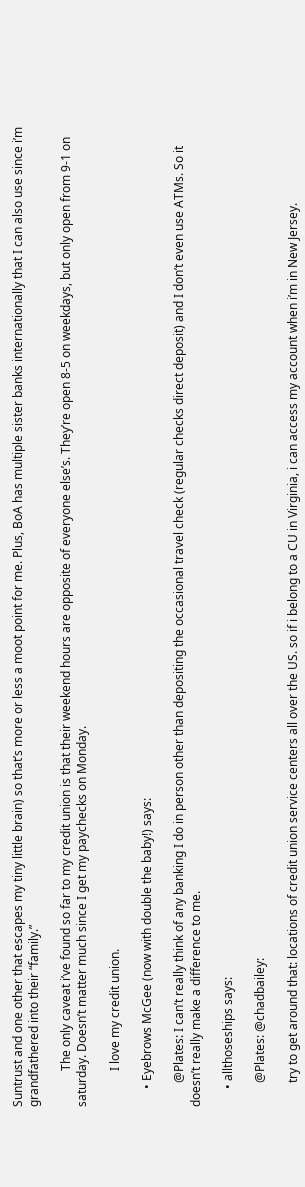Suntrust and one other that escapes my tiny little brain) so that’s more or less a moot point for me. Plus, BoA has multiple sister banks internationally that I can also use since i’m grandfathered into their “family.”

            The only caveat i’ve found so far to my credit union is that their weekend hours are opposite of everyone else’s. They’re open 8-5 on weekdays, but only open from 9-1 on saturday. Doesn’t matter much since I get my paychecks on Monday.

            I love my credit union.

      • Eyebrows McGee (now with double the baby!) says:

        @Plates: I can’t really think of any banking I do in person other than depositing the occasional travel check (regular checks direct deposit) and I don’t even use ATMs. So it doesn’t really make a difference to me.

      • allthoseships says:

        @Plates: @chadbailey:

        try to get around that: locations of credit union service centers all over the US. so if i belong to a CU in Virginia, i can access my account when i’m in New Jersey.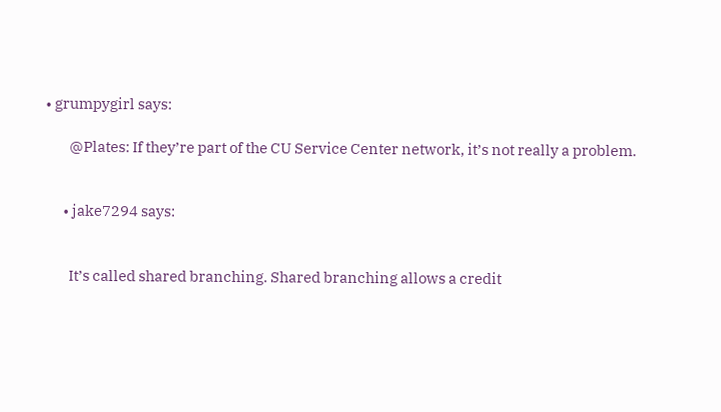• grumpygirl says:

        @Plates: If they’re part of the CU Service Center network, it’s not really a problem.


      • jake7294 says:


        It’s called shared branching. Shared branching allows a credit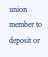union member to deposit or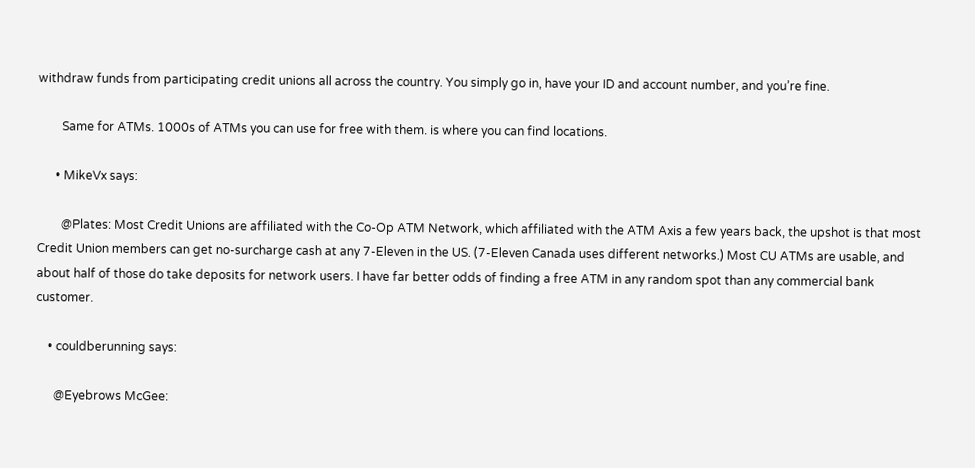withdraw funds from participating credit unions all across the country. You simply go in, have your ID and account number, and you’re fine.

        Same for ATMs. 1000s of ATMs you can use for free with them. is where you can find locations.

      • MikeVx says:

        @Plates: Most Credit Unions are affiliated with the Co-Op ATM Network, which affiliated with the ATM Axis a few years back, the upshot is that most Credit Union members can get no-surcharge cash at any 7-Eleven in the US. (7-Eleven Canada uses different networks.) Most CU ATMs are usable, and about half of those do take deposits for network users. I have far better odds of finding a free ATM in any random spot than any commercial bank customer.

    • couldberunning says:

      @Eyebrows McGee: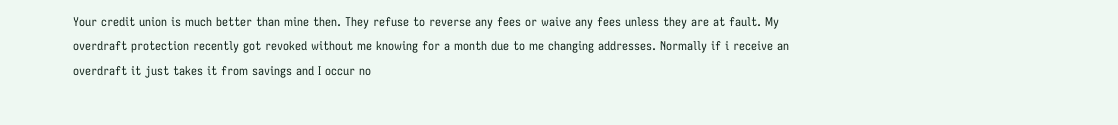Your credit union is much better than mine then. They refuse to reverse any fees or waive any fees unless they are at fault. My overdraft protection recently got revoked without me knowing for a month due to me changing addresses. Normally if i receive an overdraft it just takes it from savings and I occur no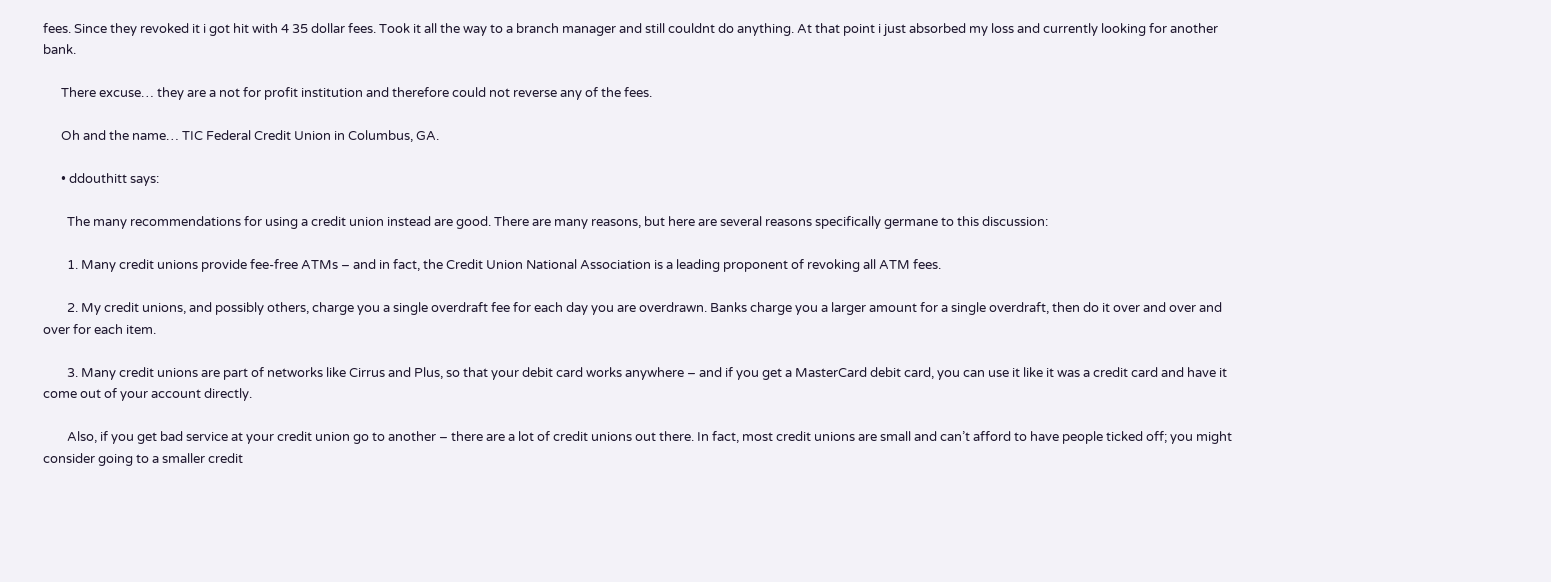fees. Since they revoked it i got hit with 4 35 dollar fees. Took it all the way to a branch manager and still couldnt do anything. At that point i just absorbed my loss and currently looking for another bank.

      There excuse… they are a not for profit institution and therefore could not reverse any of the fees.

      Oh and the name… TIC Federal Credit Union in Columbus, GA.

      • ddouthitt says:

        The many recommendations for using a credit union instead are good. There are many reasons, but here are several reasons specifically germane to this discussion:

        1. Many credit unions provide fee-free ATMs – and in fact, the Credit Union National Association is a leading proponent of revoking all ATM fees.

        2. My credit unions, and possibly others, charge you a single overdraft fee for each day you are overdrawn. Banks charge you a larger amount for a single overdraft, then do it over and over and over for each item.

        3. Many credit unions are part of networks like Cirrus and Plus, so that your debit card works anywhere – and if you get a MasterCard debit card, you can use it like it was a credit card and have it come out of your account directly.

        Also, if you get bad service at your credit union go to another – there are a lot of credit unions out there. In fact, most credit unions are small and can’t afford to have people ticked off; you might consider going to a smaller credit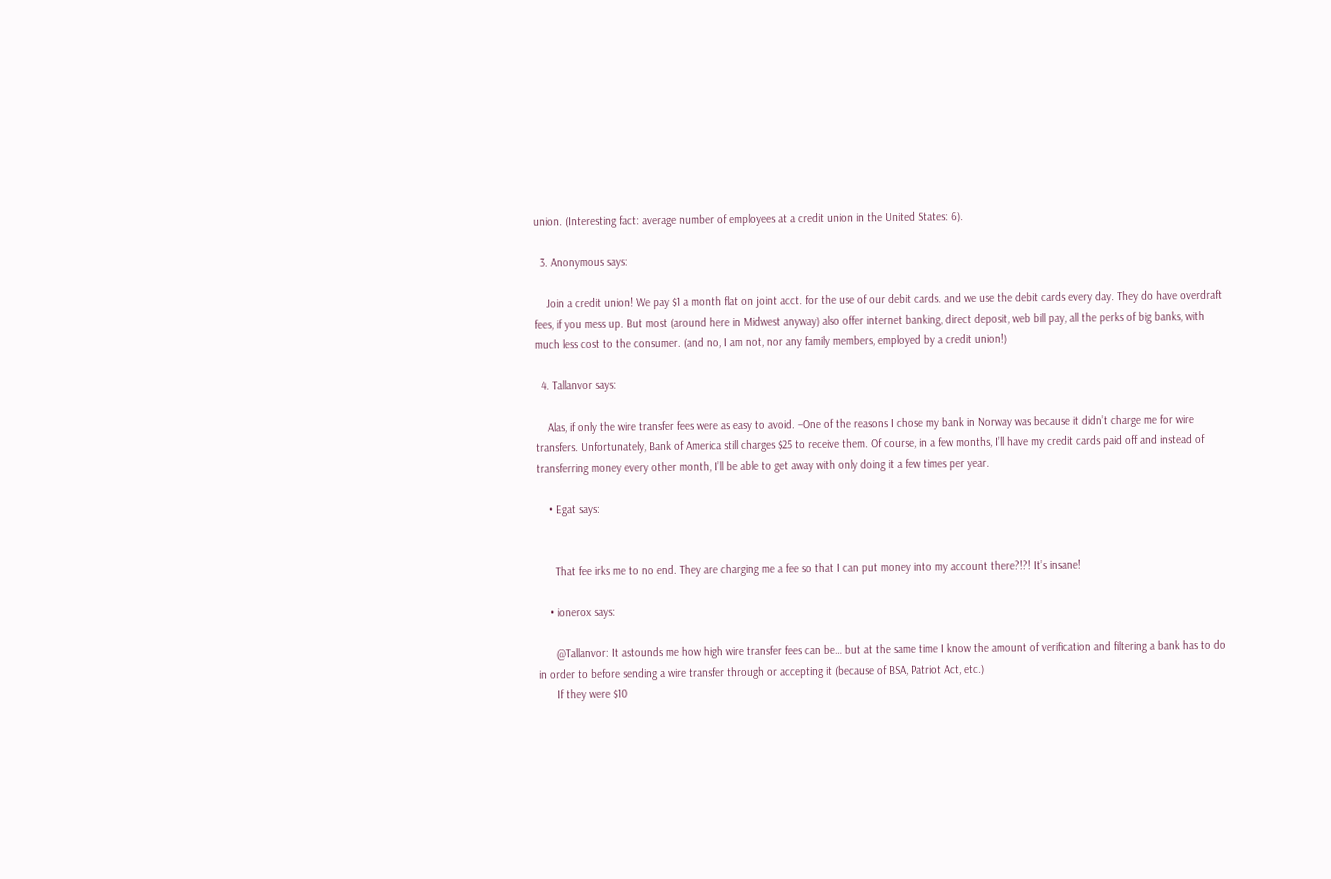union. (Interesting fact: average number of employees at a credit union in the United States: 6).

  3. Anonymous says:

    Join a credit union! We pay $1 a month flat on joint acct. for the use of our debit cards. and we use the debit cards every day. They do have overdraft fees, if you mess up. But most (around here in Midwest anyway) also offer internet banking, direct deposit, web bill pay, all the perks of big banks, with much less cost to the consumer. (and no, I am not, nor any family members, employed by a credit union!)

  4. Tallanvor says:

    Alas, if only the wire transfer fees were as easy to avoid. –One of the reasons I chose my bank in Norway was because it didn’t charge me for wire transfers. Unfortunately, Bank of America still charges $25 to receive them. Of course, in a few months, I’ll have my credit cards paid off and instead of transferring money every other month, I’ll be able to get away with only doing it a few times per year.

    • Egat says:


      That fee irks me to no end. They are charging me a fee so that I can put money into my account there?!?! It’s insane!

    • ionerox says:

      @Tallanvor: It astounds me how high wire transfer fees can be… but at the same time I know the amount of verification and filtering a bank has to do in order to before sending a wire transfer through or accepting it (because of BSA, Patriot Act, etc.)
      If they were $10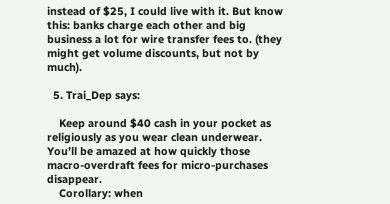instead of $25, I could live with it. But know this: banks charge each other and big business a lot for wire transfer fees to. (they might get volume discounts, but not by much).

  5. Trai_Dep says:

    Keep around $40 cash in your pocket as religiously as you wear clean underwear. You’ll be amazed at how quickly those macro-overdraft fees for micro-purchases disappear.
    Corollary: when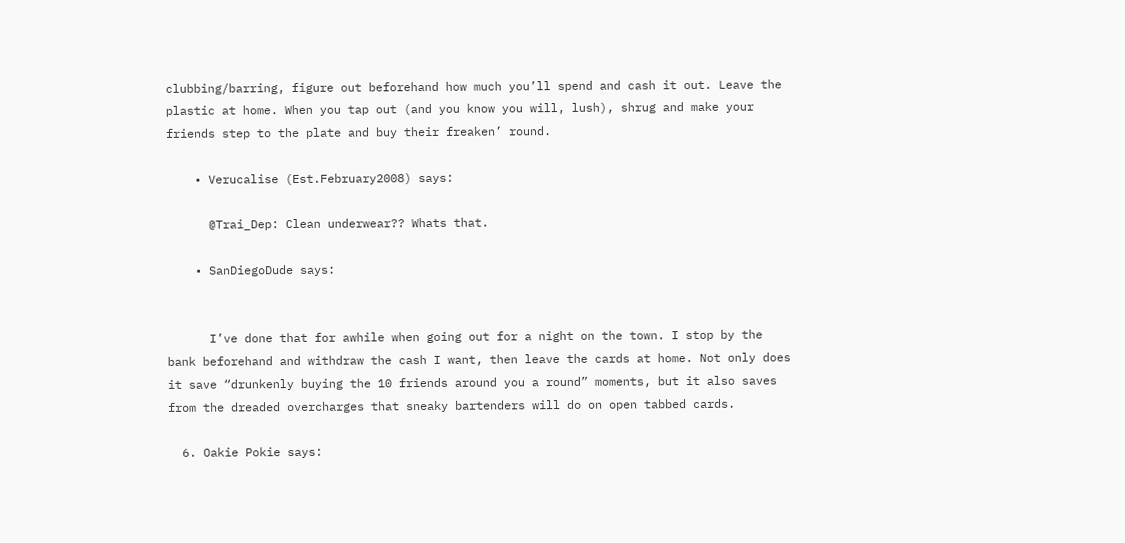clubbing/barring, figure out beforehand how much you’ll spend and cash it out. Leave the plastic at home. When you tap out (and you know you will, lush), shrug and make your friends step to the plate and buy their freaken’ round.

    • Verucalise (Est.February2008) says:

      @Trai_Dep: Clean underwear?? Whats that.

    • SanDiegoDude says:


      I’ve done that for awhile when going out for a night on the town. I stop by the bank beforehand and withdraw the cash I want, then leave the cards at home. Not only does it save “drunkenly buying the 10 friends around you a round” moments, but it also saves from the dreaded overcharges that sneaky bartenders will do on open tabbed cards.

  6. Oakie Pokie says: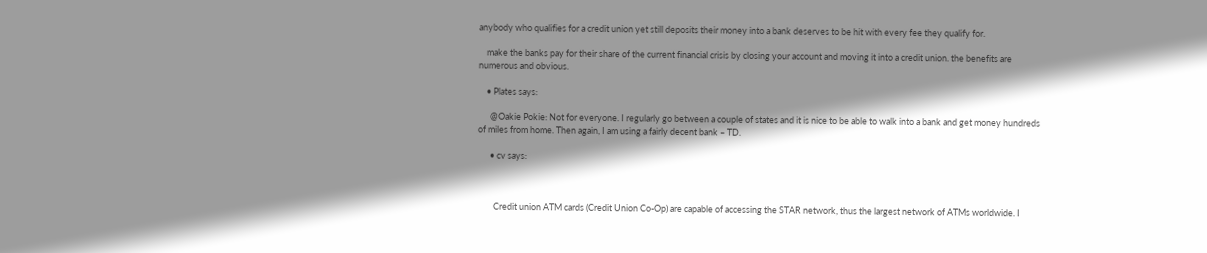anybody who qualifies for a credit union yet still deposits their money into a bank deserves to be hit with every fee they qualify for.

    make the banks pay for their share of the current financial crisis by closing your account and moving it into a credit union. the benefits are numerous and obvious.

    • Plates says:

      @Oakie Pokie: Not for everyone. I regularly go between a couple of states and it is nice to be able to walk into a bank and get money hundreds of miles from home. Then again, I am using a fairly decent bank – TD.

      • cv says:



        Credit union ATM cards (Credit Union Co-Op) are capable of accessing the STAR network, thus the largest network of ATMs worldwide. I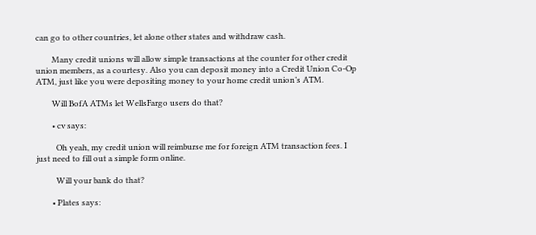can go to other countries, let alone other states and withdraw cash.

        Many credit unions will allow simple transactions at the counter for other credit union members, as a courtesy. Also you can deposit money into a Credit Union Co-Op ATM, just like you were depositing money to your home credit union’s ATM.

        Will BofA ATMs let WellsFargo users do that?

        • cv says:

          Oh yeah, my credit union will reimburse me for foreign ATM transaction fees. I just need to fill out a simple form online.

          Will your bank do that?

        • Plates says: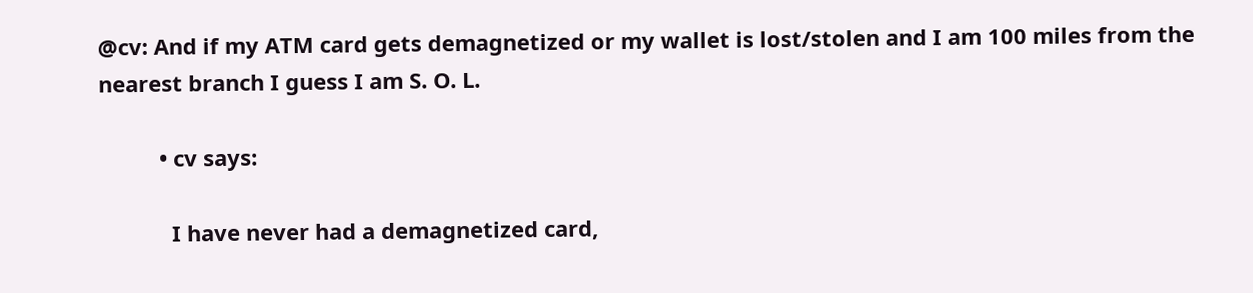@cv: And if my ATM card gets demagnetized or my wallet is lost/stolen and I am 100 miles from the nearest branch I guess I am S. O. L.

          • cv says:

            I have never had a demagnetized card,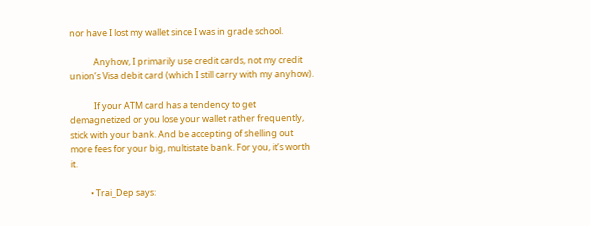nor have I lost my wallet since I was in grade school.

            Anyhow, I primarily use credit cards, not my credit union’s Visa debit card (which I still carry with my anyhow).

            If your ATM card has a tendency to get demagnetized or you lose your wallet rather frequently, stick with your bank. And be accepting of shelling out more fees for your big, multistate bank. For you, it’s worth it.

          • Trai_Dep says: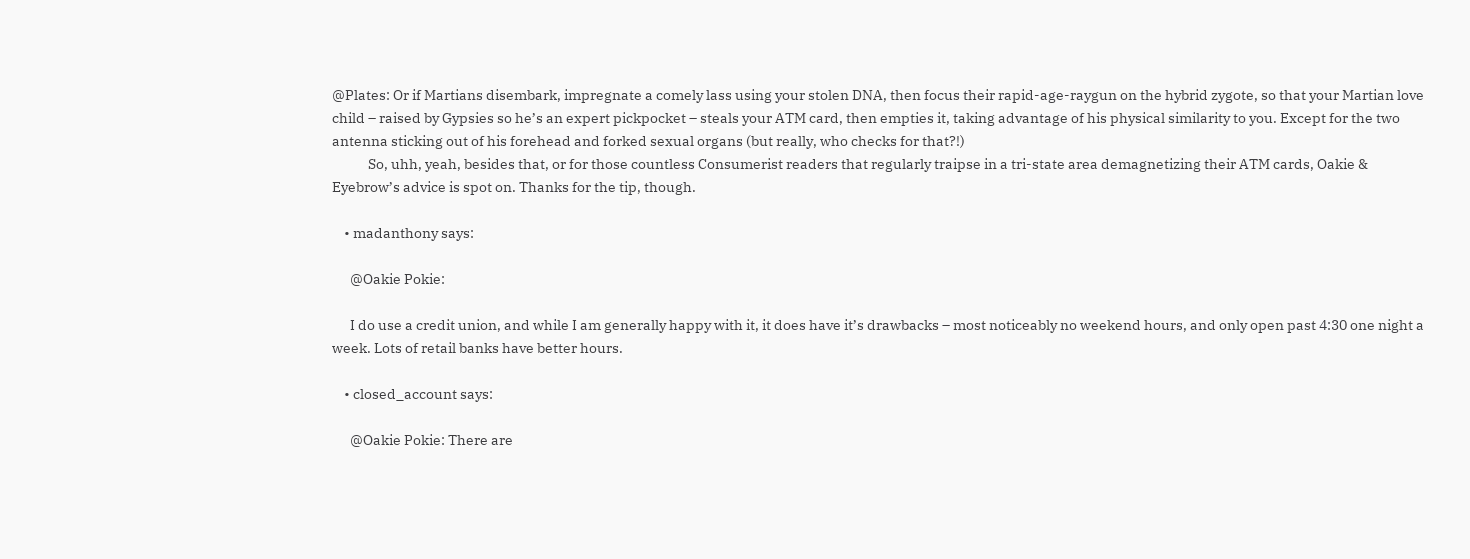@Plates: Or if Martians disembark, impregnate a comely lass using your stolen DNA, then focus their rapid-age-raygun on the hybrid zygote, so that your Martian love child – raised by Gypsies so he’s an expert pickpocket – steals your ATM card, then empties it, taking advantage of his physical similarity to you. Except for the two antenna sticking out of his forehead and forked sexual organs (but really, who checks for that?!)
            So, uhh, yeah, besides that, or for those countless Consumerist readers that regularly traipse in a tri-state area demagnetizing their ATM cards, Oakie & Eyebrow’s advice is spot on. Thanks for the tip, though.

    • madanthony says:

      @Oakie Pokie:

      I do use a credit union, and while I am generally happy with it, it does have it’s drawbacks – most noticeably no weekend hours, and only open past 4:30 one night a week. Lots of retail banks have better hours.

    • closed_account says:

      @Oakie Pokie: There are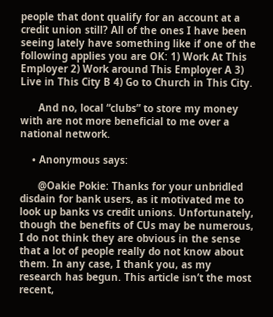people that dont qualify for an account at a credit union still? All of the ones I have been seeing lately have something like if one of the following applies you are OK: 1) Work At This Employer 2) Work around This Employer A 3) Live in This City B 4) Go to Church in This City.

      And no, local “clubs” to store my money with are not more beneficial to me over a national network.

    • Anonymous says:

      @Oakie Pokie: Thanks for your unbridled disdain for bank users, as it motivated me to look up banks vs credit unions. Unfortunately, though the benefits of CUs may be numerous, I do not think they are obvious in the sense that a lot of people really do not know about them. In any case, I thank you, as my research has begun. This article isn’t the most recent,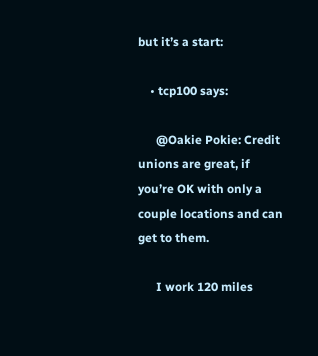but it’s a start:

    • tcp100 says:

      @Oakie Pokie: Credit unions are great, if you’re OK with only a couple locations and can get to them.

      I work 120 miles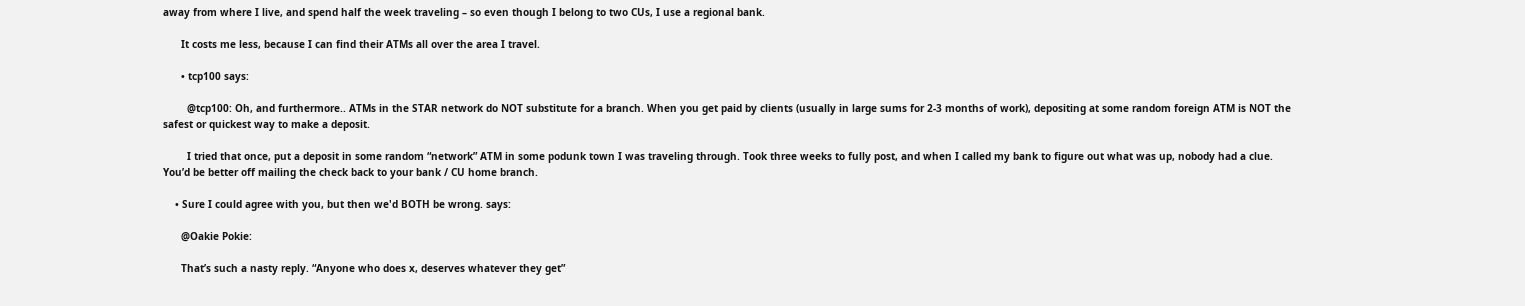away from where I live, and spend half the week traveling – so even though I belong to two CUs, I use a regional bank.

      It costs me less, because I can find their ATMs all over the area I travel.

      • tcp100 says:

        @tcp100: Oh, and furthermore.. ATMs in the STAR network do NOT substitute for a branch. When you get paid by clients (usually in large sums for 2-3 months of work), depositing at some random foreign ATM is NOT the safest or quickest way to make a deposit.

        I tried that once, put a deposit in some random “network” ATM in some podunk town I was traveling through. Took three weeks to fully post, and when I called my bank to figure out what was up, nobody had a clue. You’d be better off mailing the check back to your bank / CU home branch.

    • Sure I could agree with you, but then we'd BOTH be wrong. says:

      @Oakie Pokie:

      That’s such a nasty reply. “Anyone who does x, deserves whatever they get”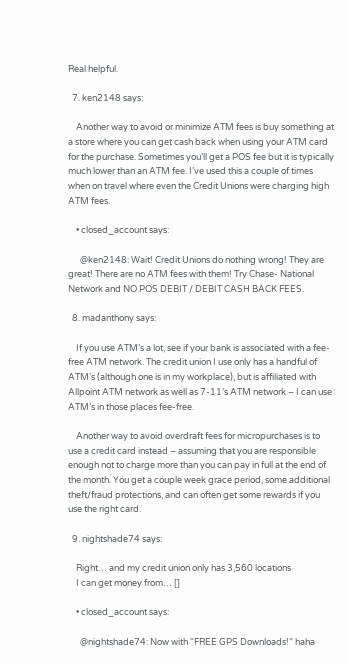Real helpful.

  7. ken2148 says:

    Another way to avoid or minimize ATM fees is buy something at a store where you can get cash back when using your ATM card for the purchase. Sometimes you’ll get a POS fee but it is typically much lower than an ATM fee. I’ve used this a couple of times when on travel where even the Credit Unions were charging high ATM fees.

    • closed_account says:

      @ken2148: Wait! Credit Unions do nothing wrong! They are great! There are no ATM fees with them! Try Chase- National Network and NO POS DEBIT / DEBIT CASH BACK FEES.

  8. madanthony says:

    If you use ATM’s a lot, see if your bank is associated with a fee-free ATM network. The credit union I use only has a handful of ATM’s (although one is in my workplace), but is affiliated with Allpoint ATM network as well as 7-11’s ATM network – I can use ATM’s in those places fee-free.

    Another way to avoid overdraft fees for micropurchases is to use a credit card instead – assuming that you are responsible enough not to charge more than you can pay in full at the end of the month. You get a couple week grace period, some additional theft/fraud protections, and can often get some rewards if you use the right card.

  9. nightshade74 says:

    Right… and my credit union only has 3,560 locations
    I can get money from… []

    • closed_account says:

      @nightshade74: Now with “FREE GPS Downloads!” haha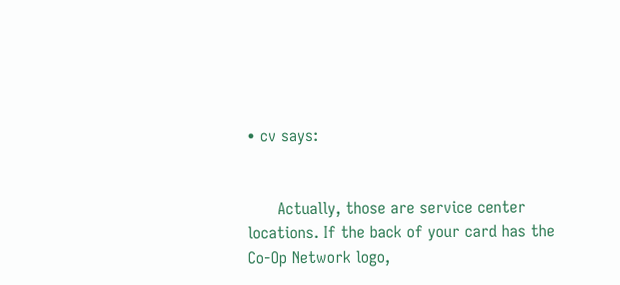• cv says:


      Actually, those are service center locations. If the back of your card has the Co-Op Network logo,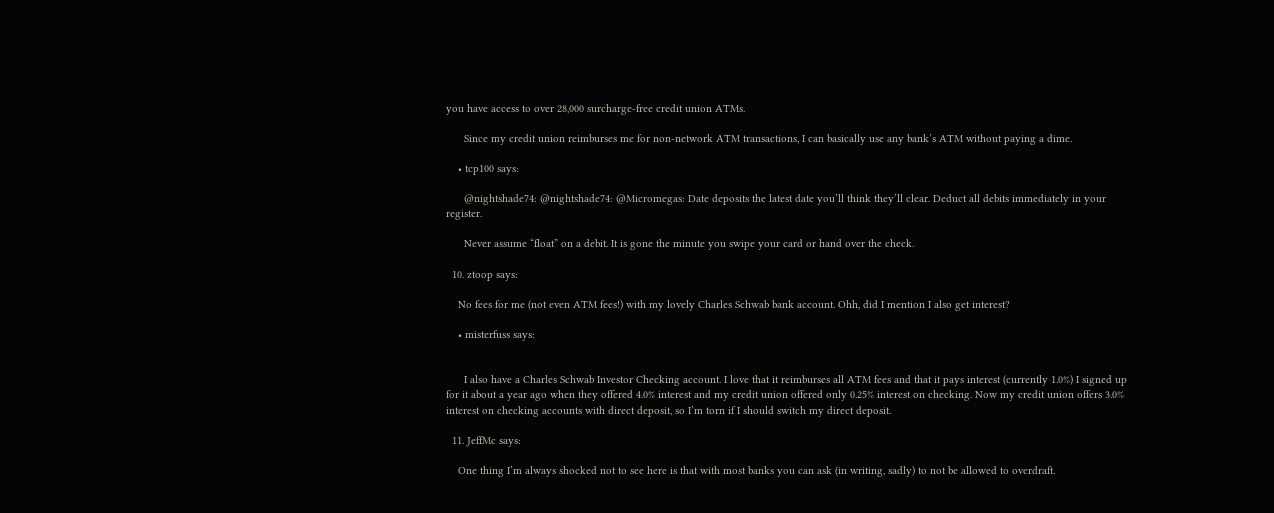you have access to over 28,000 surcharge-free credit union ATMs.

      Since my credit union reimburses me for non-network ATM transactions, I can basically use any bank’s ATM without paying a dime.

    • tcp100 says:

      @nightshade74: @nightshade74: @Micromegas: Date deposits the latest date you’ll think they’ll clear. Deduct all debits immediately in your register.

      Never assume “float” on a debit. It is gone the minute you swipe your card or hand over the check.

  10. ztoop says:

    No fees for me (not even ATM fees!) with my lovely Charles Schwab bank account. Ohh, did I mention I also get interest?

    • misterfuss says:


      I also have a Charles Schwab Investor Checking account. I love that it reimburses all ATM fees and that it pays interest (currently 1.0%) I signed up for it about a year ago when they offered 4.0% interest and my credit union offered only 0.25% interest on checking. Now my credit union offers 3.0% interest on checking accounts with direct deposit, so I’m torn if I should switch my direct deposit.

  11. JeffMc says:

    One thing I’m always shocked not to see here is that with most banks you can ask (in writing, sadly) to not be allowed to overdraft.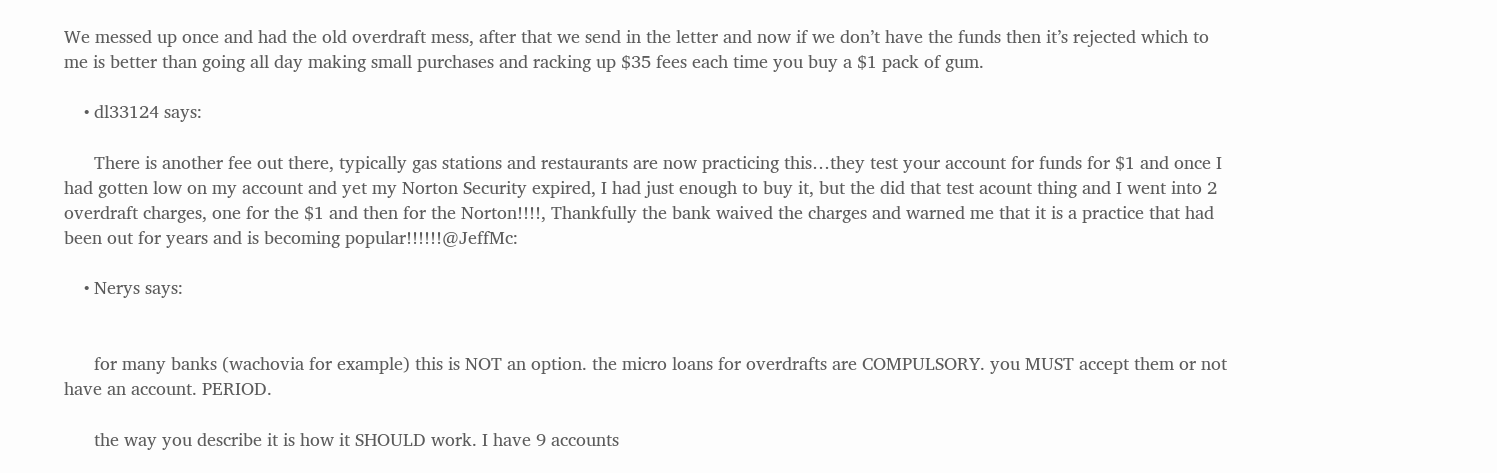We messed up once and had the old overdraft mess, after that we send in the letter and now if we don’t have the funds then it’s rejected which to me is better than going all day making small purchases and racking up $35 fees each time you buy a $1 pack of gum.

    • dl33124 says:

      There is another fee out there, typically gas stations and restaurants are now practicing this…they test your account for funds for $1 and once I had gotten low on my account and yet my Norton Security expired, I had just enough to buy it, but the did that test acount thing and I went into 2 overdraft charges, one for the $1 and then for the Norton!!!!, Thankfully the bank waived the charges and warned me that it is a practice that had been out for years and is becoming popular!!!!!!@JeffMc:

    • Nerys says:


      for many banks (wachovia for example) this is NOT an option. the micro loans for overdrafts are COMPULSORY. you MUST accept them or not have an account. PERIOD.

      the way you describe it is how it SHOULD work. I have 9 accounts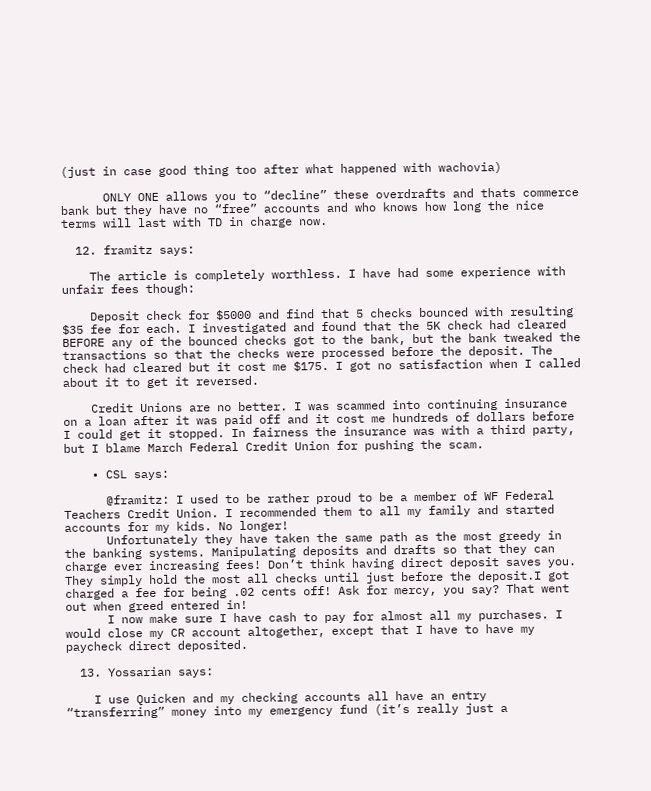(just in case good thing too after what happened with wachovia)

      ONLY ONE allows you to “decline” these overdrafts and thats commerce bank but they have no “free” accounts and who knows how long the nice terms will last with TD in charge now.

  12. framitz says:

    The article is completely worthless. I have had some experience with unfair fees though:

    Deposit check for $5000 and find that 5 checks bounced with resulting $35 fee for each. I investigated and found that the 5K check had cleared BEFORE any of the bounced checks got to the bank, but the bank tweaked the transactions so that the checks were processed before the deposit. The check had cleared but it cost me $175. I got no satisfaction when I called about it to get it reversed.

    Credit Unions are no better. I was scammed into continuing insurance on a loan after it was paid off and it cost me hundreds of dollars before I could get it stopped. In fairness the insurance was with a third party, but I blame March Federal Credit Union for pushing the scam.

    • CSL says:

      @framitz: I used to be rather proud to be a member of WF Federal Teachers Credit Union. I recommended them to all my family and started accounts for my kids. No longer!
      Unfortunately they have taken the same path as the most greedy in the banking systems. Manipulating deposits and drafts so that they can charge ever increasing fees! Don’t think having direct deposit saves you. They simply hold the most all checks until just before the deposit.I got charged a fee for being .02 cents off! Ask for mercy, you say? That went out when greed entered in!
      I now make sure I have cash to pay for almost all my purchases. I would close my CR account altogether, except that I have to have my paycheck direct deposited.

  13. Yossarian says:

    I use Quicken and my checking accounts all have an entry “transferring” money into my emergency fund (it’s really just a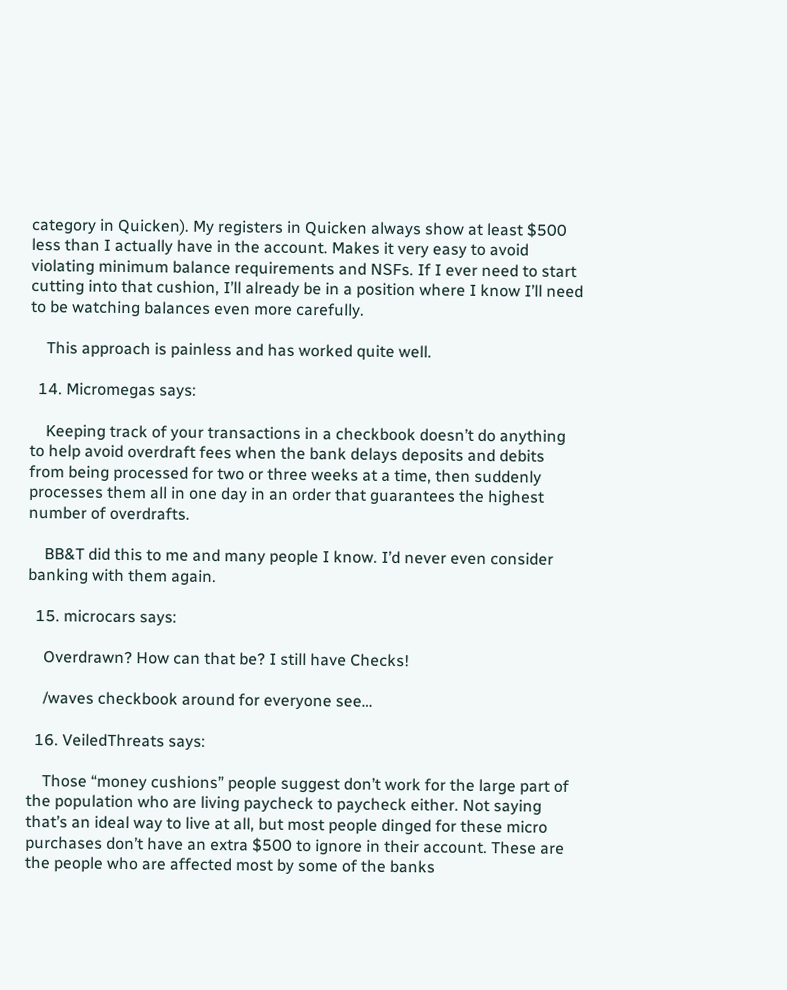category in Quicken). My registers in Quicken always show at least $500 less than I actually have in the account. Makes it very easy to avoid violating minimum balance requirements and NSFs. If I ever need to start cutting into that cushion, I’ll already be in a position where I know I’ll need to be watching balances even more carefully.

    This approach is painless and has worked quite well.

  14. Micromegas says:

    Keeping track of your transactions in a checkbook doesn’t do anything to help avoid overdraft fees when the bank delays deposits and debits from being processed for two or three weeks at a time, then suddenly processes them all in one day in an order that guarantees the highest number of overdrafts.

    BB&T did this to me and many people I know. I’d never even consider banking with them again.

  15. microcars says:

    Overdrawn? How can that be? I still have Checks!

    /waves checkbook around for everyone see…

  16. VeiledThreats says:

    Those “money cushions” people suggest don’t work for the large part of the population who are living paycheck to paycheck either. Not saying that’s an ideal way to live at all, but most people dinged for these micro purchases don’t have an extra $500 to ignore in their account. These are the people who are affected most by some of the banks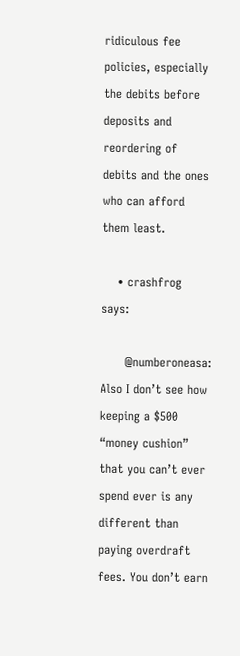ridiculous fee policies, especially the debits before deposits and reordering of debits and the ones who can afford them least.

    • crashfrog says:

      @numberoneasa: Also I don’t see how keeping a $500 “money cushion” that you can’t ever spend ever is any different than paying overdraft fees. You don’t earn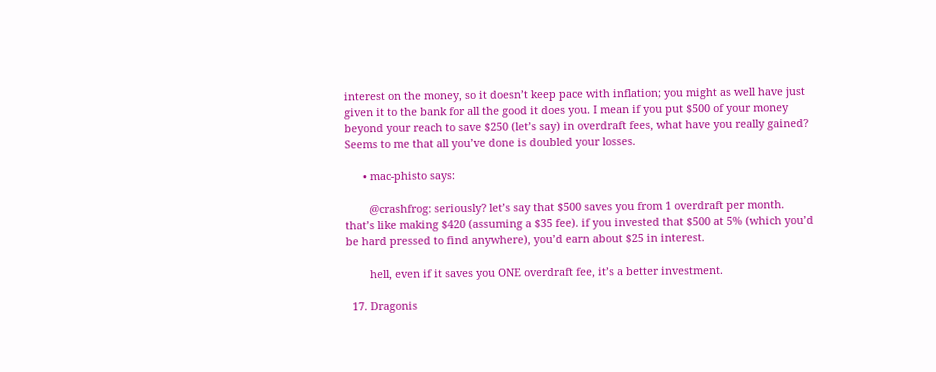interest on the money, so it doesn’t keep pace with inflation; you might as well have just given it to the bank for all the good it does you. I mean if you put $500 of your money beyond your reach to save $250 (let’s say) in overdraft fees, what have you really gained? Seems to me that all you’ve done is doubled your losses.

      • mac-phisto says:

        @crashfrog: seriously? let’s say that $500 saves you from 1 overdraft per month. that’s like making $420 (assuming a $35 fee). if you invested that $500 at 5% (which you’d be hard pressed to find anywhere), you’d earn about $25 in interest.

        hell, even if it saves you ONE overdraft fee, it’s a better investment.

  17. Dragonis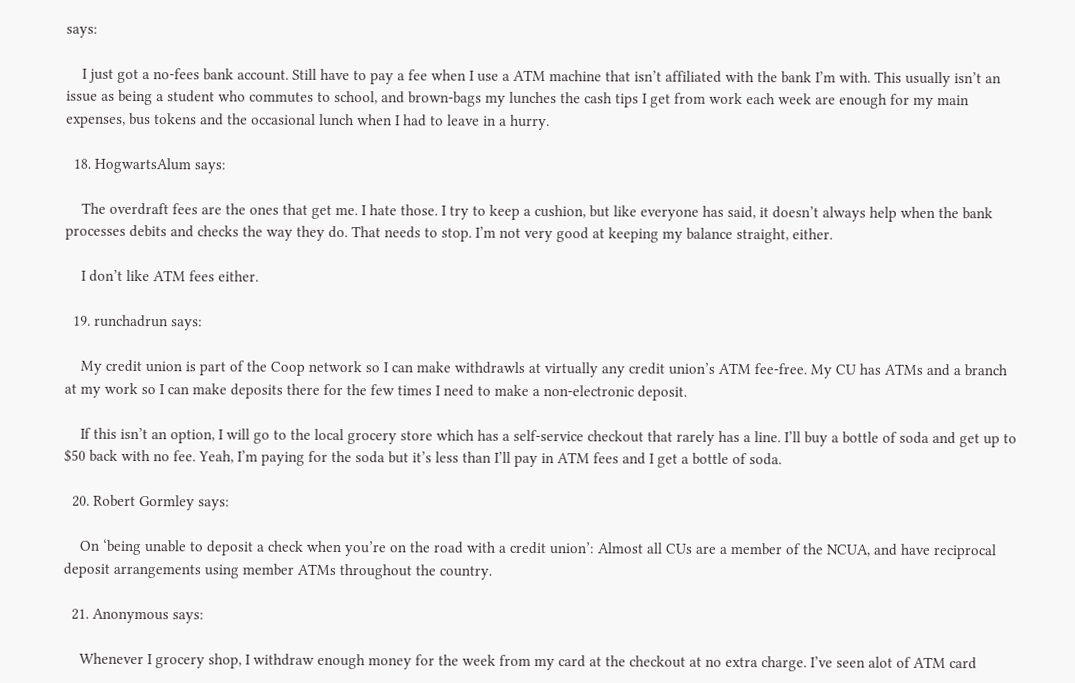says:

    I just got a no-fees bank account. Still have to pay a fee when I use a ATM machine that isn’t affiliated with the bank I’m with. This usually isn’t an issue as being a student who commutes to school, and brown-bags my lunches the cash tips I get from work each week are enough for my main expenses, bus tokens and the occasional lunch when I had to leave in a hurry.

  18. HogwartsAlum says:

    The overdraft fees are the ones that get me. I hate those. I try to keep a cushion, but like everyone has said, it doesn’t always help when the bank processes debits and checks the way they do. That needs to stop. I’m not very good at keeping my balance straight, either.

    I don’t like ATM fees either.

  19. runchadrun says:

    My credit union is part of the Coop network so I can make withdrawls at virtually any credit union’s ATM fee-free. My CU has ATMs and a branch at my work so I can make deposits there for the few times I need to make a non-electronic deposit.

    If this isn’t an option, I will go to the local grocery store which has a self-service checkout that rarely has a line. I’ll buy a bottle of soda and get up to $50 back with no fee. Yeah, I’m paying for the soda but it’s less than I’ll pay in ATM fees and I get a bottle of soda.

  20. Robert Gormley says:

    On ‘being unable to deposit a check when you’re on the road with a credit union’: Almost all CUs are a member of the NCUA, and have reciprocal deposit arrangements using member ATMs throughout the country.

  21. Anonymous says:

    Whenever I grocery shop, I withdraw enough money for the week from my card at the checkout at no extra charge. I’ve seen alot of ATM card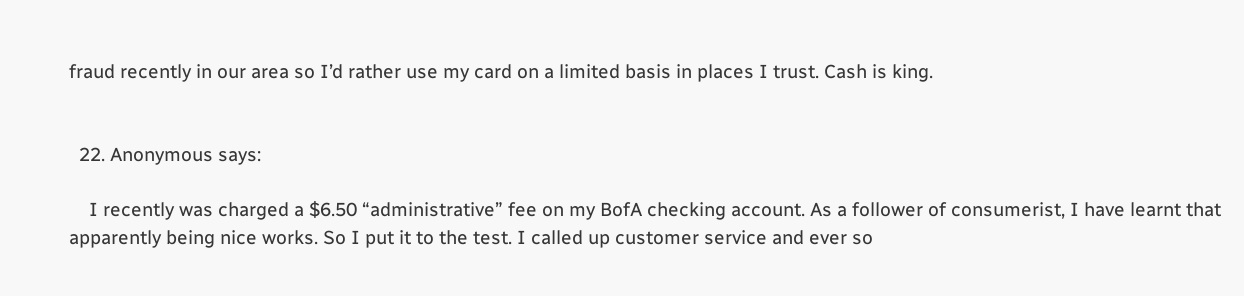fraud recently in our area so I’d rather use my card on a limited basis in places I trust. Cash is king.


  22. Anonymous says:

    I recently was charged a $6.50 “administrative” fee on my BofA checking account. As a follower of consumerist, I have learnt that apparently being nice works. So I put it to the test. I called up customer service and ever so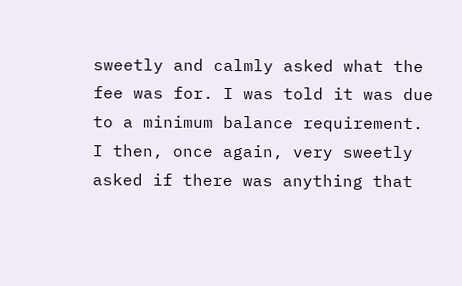sweetly and calmly asked what the fee was for. I was told it was due to a minimum balance requirement. I then, once again, very sweetly asked if there was anything that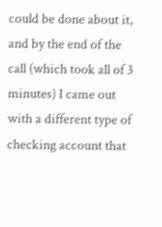could be done about it, and by the end of the call (which took all of 3 minutes) I came out with a different type of checking account that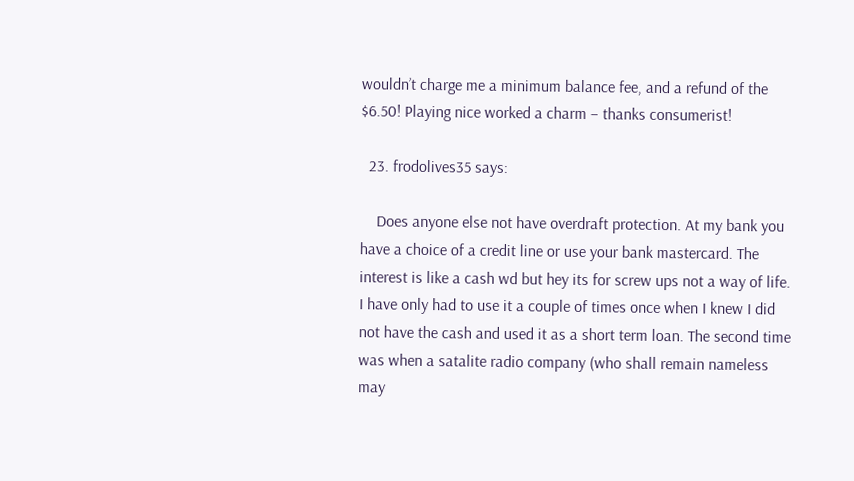wouldn’t charge me a minimum balance fee, and a refund of the $6.50! Playing nice worked a charm – thanks consumerist!

  23. frodolives35 says:

    Does anyone else not have overdraft protection. At my bank you have a choice of a credit line or use your bank mastercard. The interest is like a cash wd but hey its for screw ups not a way of life. I have only had to use it a couple of times once when I knew I did not have the cash and used it as a short term loan. The second time was when a satalite radio company (who shall remain nameless may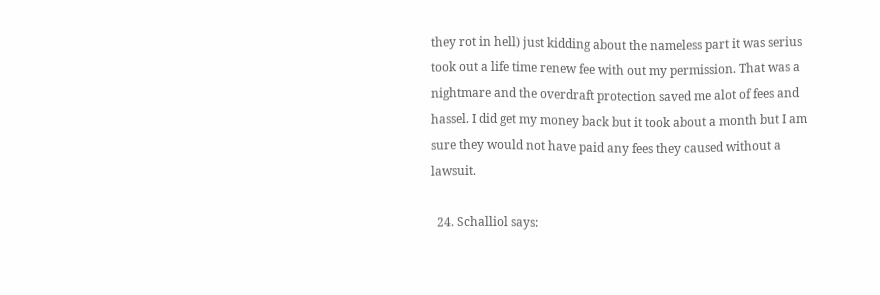they rot in hell) just kidding about the nameless part it was serius took out a life time renew fee with out my permission. That was a nightmare and the overdraft protection saved me alot of fees and hassel. I did get my money back but it took about a month but I am sure they would not have paid any fees they caused without a lawsuit.

  24. Schalliol says: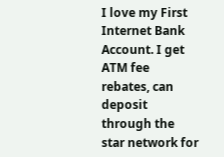I love my First Internet Bank Account. I get ATM fee rebates, can deposit through the star network for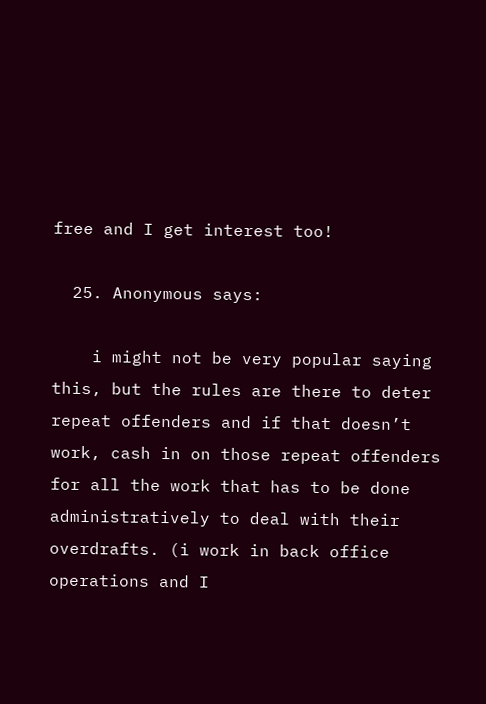free and I get interest too!

  25. Anonymous says:

    i might not be very popular saying this, but the rules are there to deter repeat offenders and if that doesn’t work, cash in on those repeat offenders for all the work that has to be done administratively to deal with their overdrafts. (i work in back office operations and I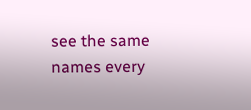see the same names every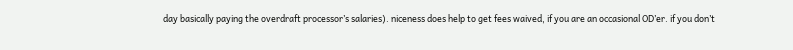day basically paying the overdraft processor’s salaries). niceness does help to get fees waived, if you are an occasional OD’er. if you don’t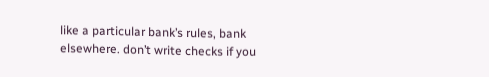like a particular bank’s rules, bank elsewhere. don’t write checks if you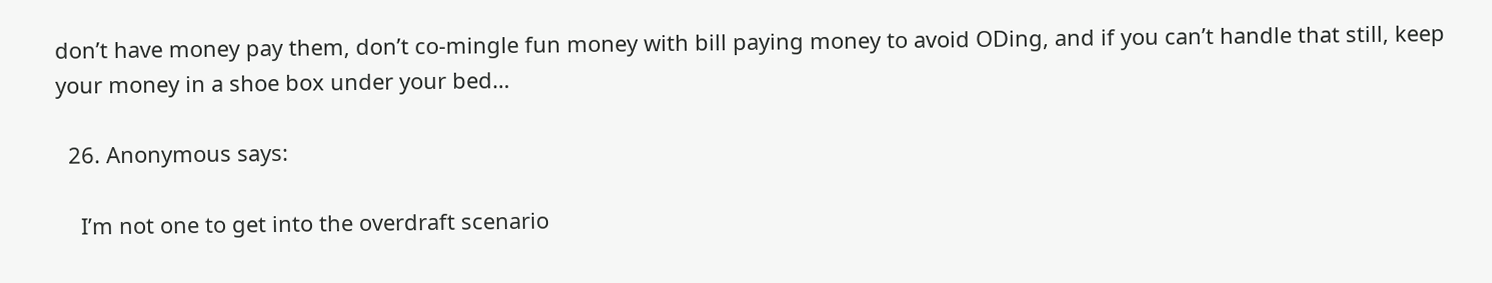don’t have money pay them, don’t co-mingle fun money with bill paying money to avoid ODing, and if you can’t handle that still, keep your money in a shoe box under your bed…

  26. Anonymous says:

    I’m not one to get into the overdraft scenario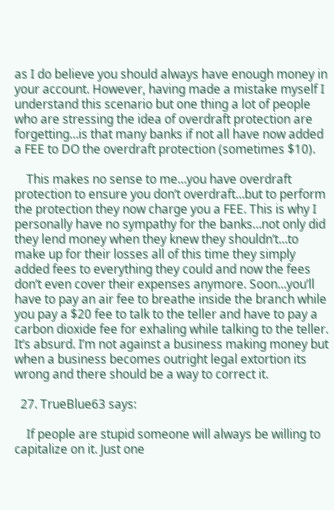as I do believe you should always have enough money in your account. However, having made a mistake myself I understand this scenario but one thing a lot of people who are stressing the idea of overdraft protection are forgetting…is that many banks if not all have now added a FEE to DO the overdraft protection (sometimes $10).

    This makes no sense to me…you have overdraft protection to ensure you don’t overdraft…but to perform the protection they now charge you a FEE. This is why I personally have no sympathy for the banks…not only did they lend money when they knew they shouldn’t…to make up for their losses all of this time they simply added fees to everything they could and now the fees don’t even cover their expenses anymore. Soon…you’ll have to pay an air fee to breathe inside the branch while you pay a $20 fee to talk to the teller and have to pay a carbon dioxide fee for exhaling while talking to the teller. It’s absurd. I’m not against a business making money but when a business becomes outright legal extortion its wrong and there should be a way to correct it.

  27. TrueBlue63 says:

    If people are stupid someone will always be willing to capitalize on it. Just one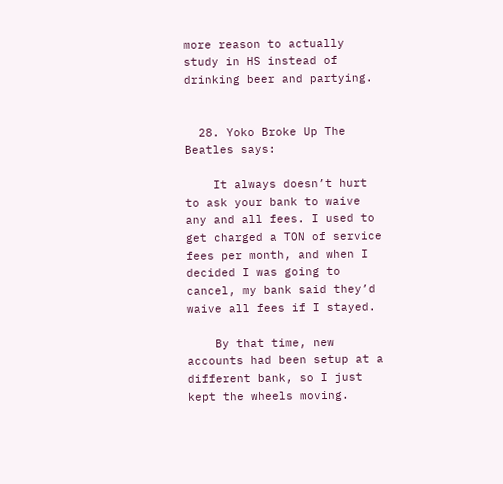more reason to actually study in HS instead of drinking beer and partying.


  28. Yoko Broke Up The Beatles says:

    It always doesn’t hurt to ask your bank to waive any and all fees. I used to get charged a TON of service fees per month, and when I decided I was going to cancel, my bank said they’d waive all fees if I stayed.

    By that time, new accounts had been setup at a different bank, so I just kept the wheels moving.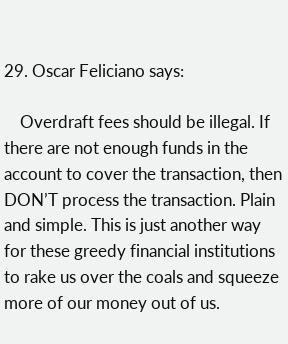29. Oscar Feliciano says:

    Overdraft fees should be illegal. If there are not enough funds in the account to cover the transaction, then DON’T process the transaction. Plain and simple. This is just another way for these greedy financial institutions to rake us over the coals and squeeze more of our money out of us.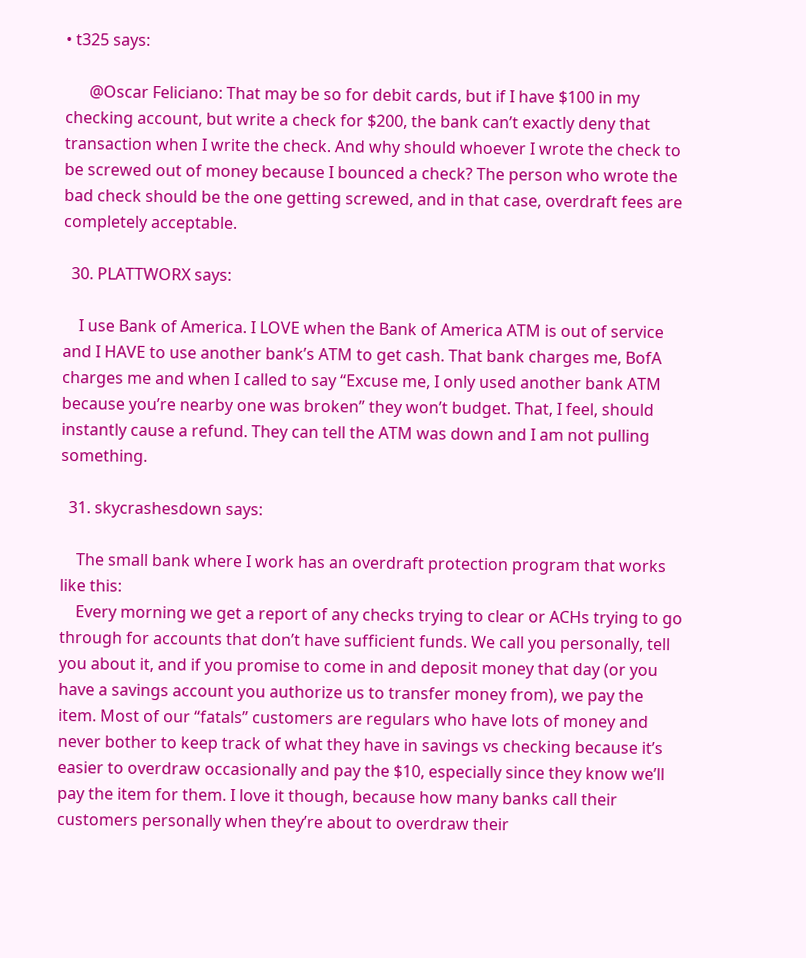• t325 says:

      @Oscar Feliciano: That may be so for debit cards, but if I have $100 in my checking account, but write a check for $200, the bank can’t exactly deny that transaction when I write the check. And why should whoever I wrote the check to be screwed out of money because I bounced a check? The person who wrote the bad check should be the one getting screwed, and in that case, overdraft fees are completely acceptable.

  30. PLATTWORX says:

    I use Bank of America. I LOVE when the Bank of America ATM is out of service and I HAVE to use another bank’s ATM to get cash. That bank charges me, BofA charges me and when I called to say “Excuse me, I only used another bank ATM because you’re nearby one was broken” they won’t budget. That, I feel, should instantly cause a refund. They can tell the ATM was down and I am not pulling something.

  31. skycrashesdown says:

    The small bank where I work has an overdraft protection program that works like this:
    Every morning we get a report of any checks trying to clear or ACHs trying to go through for accounts that don’t have sufficient funds. We call you personally, tell you about it, and if you promise to come in and deposit money that day (or you have a savings account you authorize us to transfer money from), we pay the item. Most of our “fatals” customers are regulars who have lots of money and never bother to keep track of what they have in savings vs checking because it’s easier to overdraw occasionally and pay the $10, especially since they know we’ll pay the item for them. I love it though, because how many banks call their customers personally when they’re about to overdraw their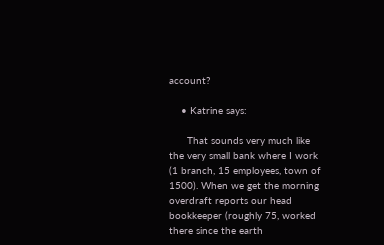account?

    • Katrine says:

      That sounds very much like the very small bank where I work (1 branch, 15 employees, town of 1500). When we get the morning overdraft reports our head bookkeeper (roughly 75, worked there since the earth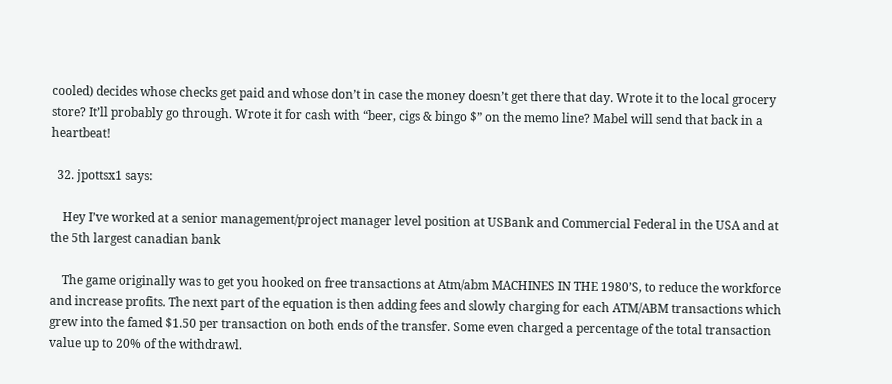cooled) decides whose checks get paid and whose don’t in case the money doesn’t get there that day. Wrote it to the local grocery store? It’ll probably go through. Wrote it for cash with “beer, cigs & bingo $” on the memo line? Mabel will send that back in a heartbeat!

  32. jpottsx1 says:

    Hey I’ve worked at a senior management/project manager level position at USBank and Commercial Federal in the USA and at the 5th largest canadian bank

    The game originally was to get you hooked on free transactions at Atm/abm MACHINES IN THE 1980’S, to reduce the workforce and increase profits. The next part of the equation is then adding fees and slowly charging for each ATM/ABM transactions which grew into the famed $1.50 per transaction on both ends of the transfer. Some even charged a percentage of the total transaction value up to 20% of the withdrawl.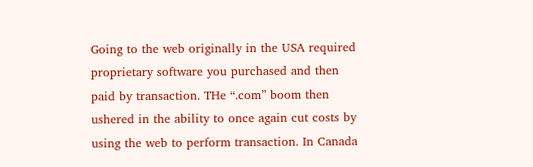Going to the web originally in the USA required proprietary software you purchased and then paid by transaction. THe “.com” boom then ushered in the ability to once again cut costs by using the web to perform transaction. In Canada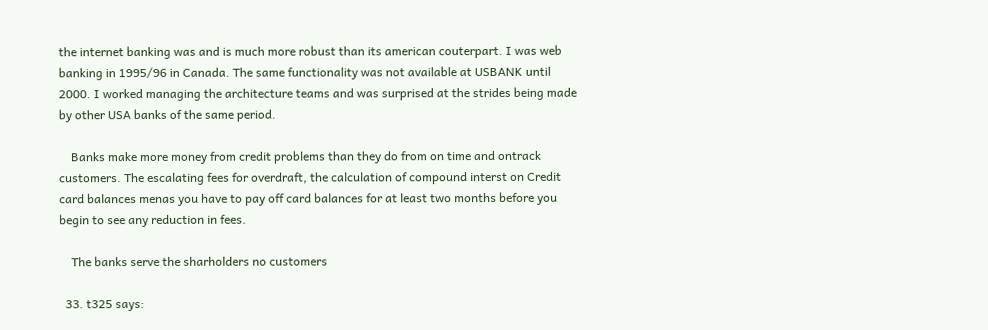the internet banking was and is much more robust than its american couterpart. I was web banking in 1995/96 in Canada. The same functionality was not available at USBANK until 2000. I worked managing the architecture teams and was surprised at the strides being made by other USA banks of the same period.

    Banks make more money from credit problems than they do from on time and ontrack customers. The escalating fees for overdraft, the calculation of compound interst on Credit card balances menas you have to pay off card balances for at least two months before you begin to see any reduction in fees.

    The banks serve the sharholders no customers

  33. t325 says: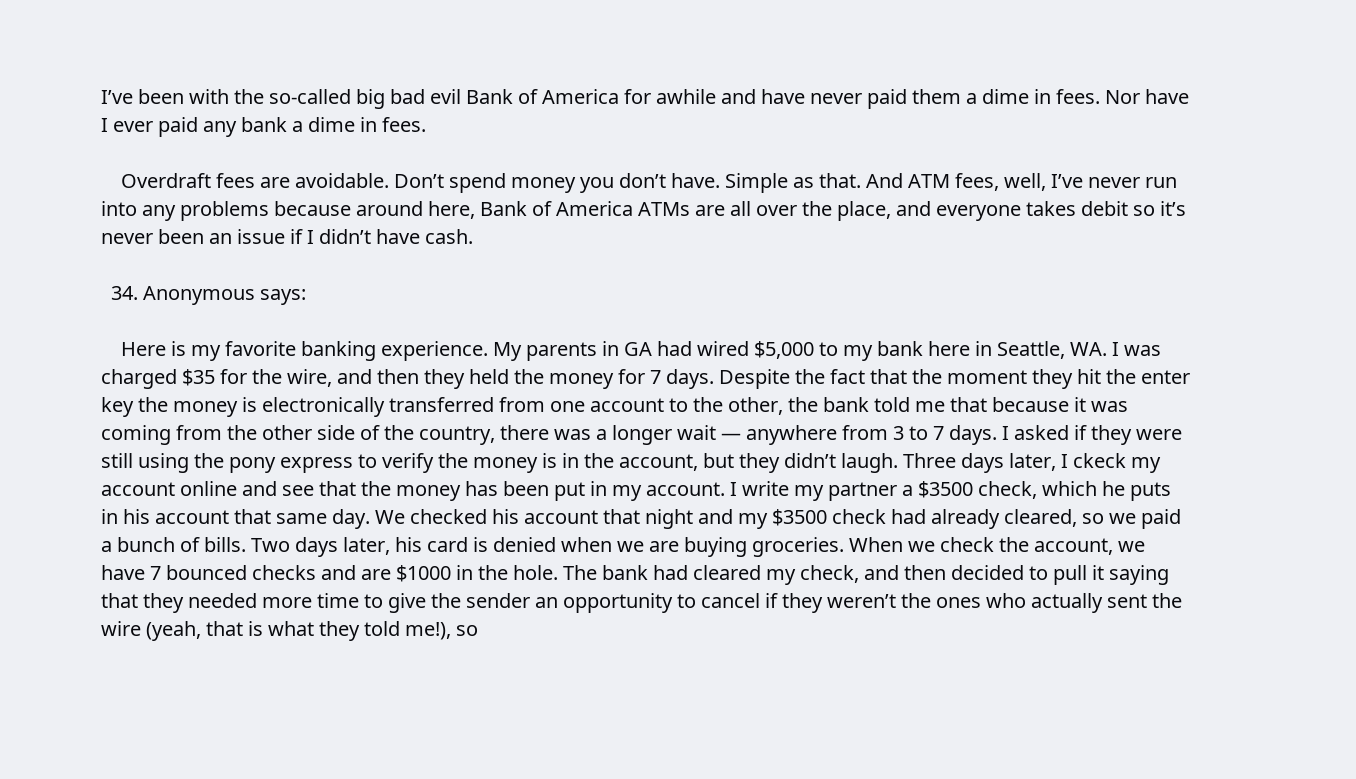I’ve been with the so-called big bad evil Bank of America for awhile and have never paid them a dime in fees. Nor have I ever paid any bank a dime in fees.

    Overdraft fees are avoidable. Don’t spend money you don’t have. Simple as that. And ATM fees, well, I’ve never run into any problems because around here, Bank of America ATMs are all over the place, and everyone takes debit so it’s never been an issue if I didn’t have cash.

  34. Anonymous says:

    Here is my favorite banking experience. My parents in GA had wired $5,000 to my bank here in Seattle, WA. I was charged $35 for the wire, and then they held the money for 7 days. Despite the fact that the moment they hit the enter key the money is electronically transferred from one account to the other, the bank told me that because it was coming from the other side of the country, there was a longer wait — anywhere from 3 to 7 days. I asked if they were still using the pony express to verify the money is in the account, but they didn’t laugh. Three days later, I ckeck my account online and see that the money has been put in my account. I write my partner a $3500 check, which he puts in his account that same day. We checked his account that night and my $3500 check had already cleared, so we paid a bunch of bills. Two days later, his card is denied when we are buying groceries. When we check the account, we have 7 bounced checks and are $1000 in the hole. The bank had cleared my check, and then decided to pull it saying that they needed more time to give the sender an opportunity to cancel if they weren’t the ones who actually sent the wire (yeah, that is what they told me!), so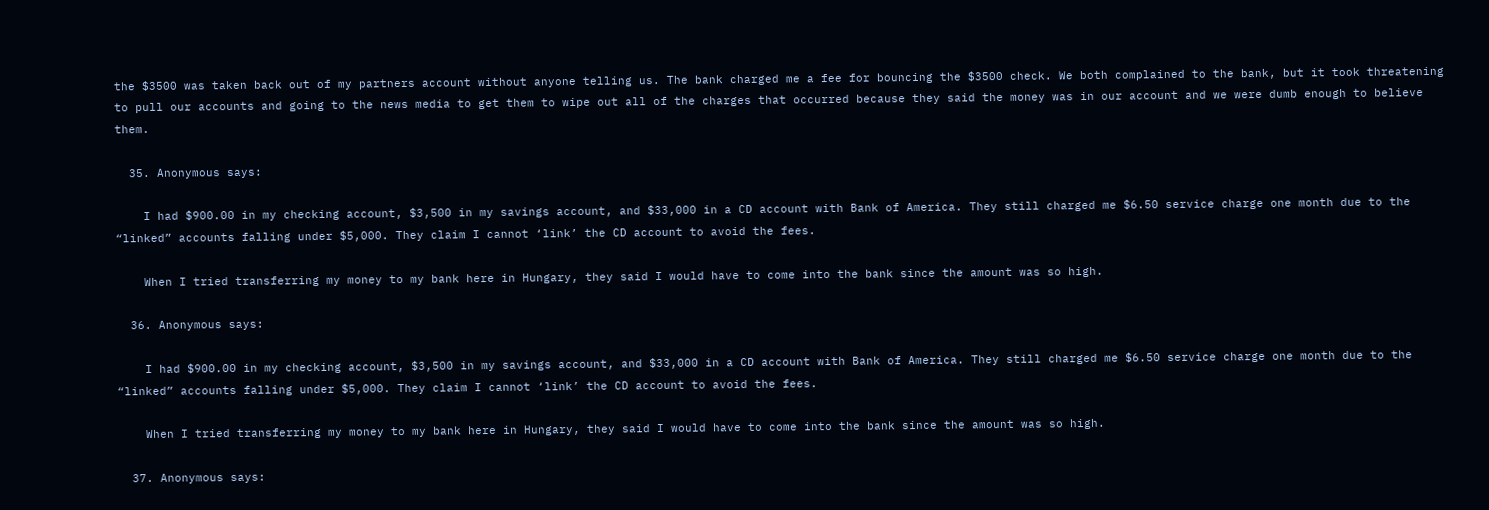the $3500 was taken back out of my partners account without anyone telling us. The bank charged me a fee for bouncing the $3500 check. We both complained to the bank, but it took threatening to pull our accounts and going to the news media to get them to wipe out all of the charges that occurred because they said the money was in our account and we were dumb enough to believe them.

  35. Anonymous says:

    I had $900.00 in my checking account, $3,500 in my savings account, and $33,000 in a CD account with Bank of America. They still charged me $6.50 service charge one month due to the “linked” accounts falling under $5,000. They claim I cannot ‘link’ the CD account to avoid the fees.

    When I tried transferring my money to my bank here in Hungary, they said I would have to come into the bank since the amount was so high.

  36. Anonymous says:

    I had $900.00 in my checking account, $3,500 in my savings account, and $33,000 in a CD account with Bank of America. They still charged me $6.50 service charge one month due to the “linked” accounts falling under $5,000. They claim I cannot ‘link’ the CD account to avoid the fees.

    When I tried transferring my money to my bank here in Hungary, they said I would have to come into the bank since the amount was so high.

  37. Anonymous says: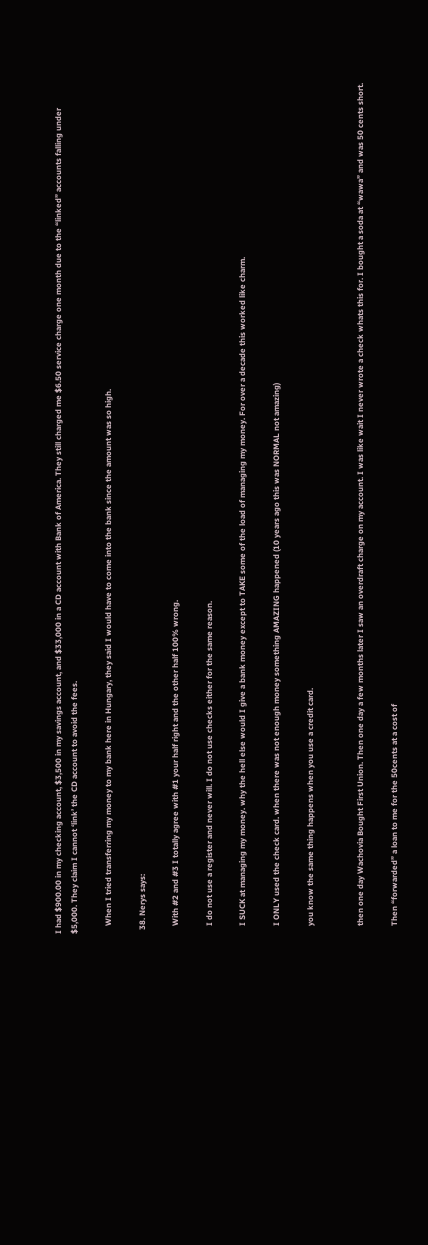I had $900.00 in my checking account, $3,500 in my savings account, and $33,000 in a CD account with Bank of America. They still charged me $6.50 service charge one month due to the “linked” accounts falling under $5,000. They claim I cannot ‘link’ the CD account to avoid the fees.

    When I tried transferring my money to my bank here in Hungary, they said I would have to come into the bank since the amount was so high.

  38. Nerys says:

    With #2 and #3 I totally agree with #1 your half right and the other half 100% wrong.

    I do not use a register and never will. I do not use checks either for the same reason.

    I SUCK at managing my money. why the hell else would I give a bank money except to TAKE some of the load of managing my money. For over a decade this worked like charm.

    I ONLY used the check card. when there was not enough money something AMAZING happened (10 years ago this was NORMAL not amazing)

    you know the same thing happens when you use a credit card.


    then one day Wachovia Bought First Union. Then one day a few months later I saw an overdraft charge on my account. I was like wait I never wrote a check whats this for. I bought a soda at “wawa” and was 50 cents short.

    Then “forwarded” a loan to me for the 50cents at a cost of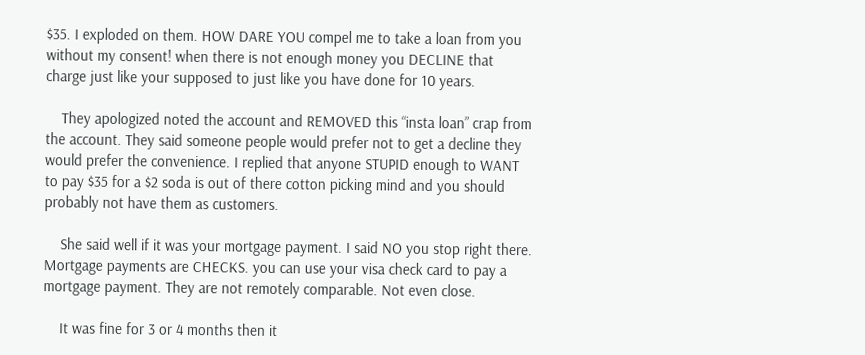$35. I exploded on them. HOW DARE YOU compel me to take a loan from you without my consent! when there is not enough money you DECLINE that charge just like your supposed to just like you have done for 10 years.

    They apologized noted the account and REMOVED this “insta loan” crap from the account. They said someone people would prefer not to get a decline they would prefer the convenience. I replied that anyone STUPID enough to WANT to pay $35 for a $2 soda is out of there cotton picking mind and you should probably not have them as customers.

    She said well if it was your mortgage payment. I said NO you stop right there. Mortgage payments are CHECKS. you can use your visa check card to pay a mortgage payment. They are not remotely comparable. Not even close.

    It was fine for 3 or 4 months then it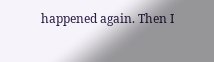happened again. Then I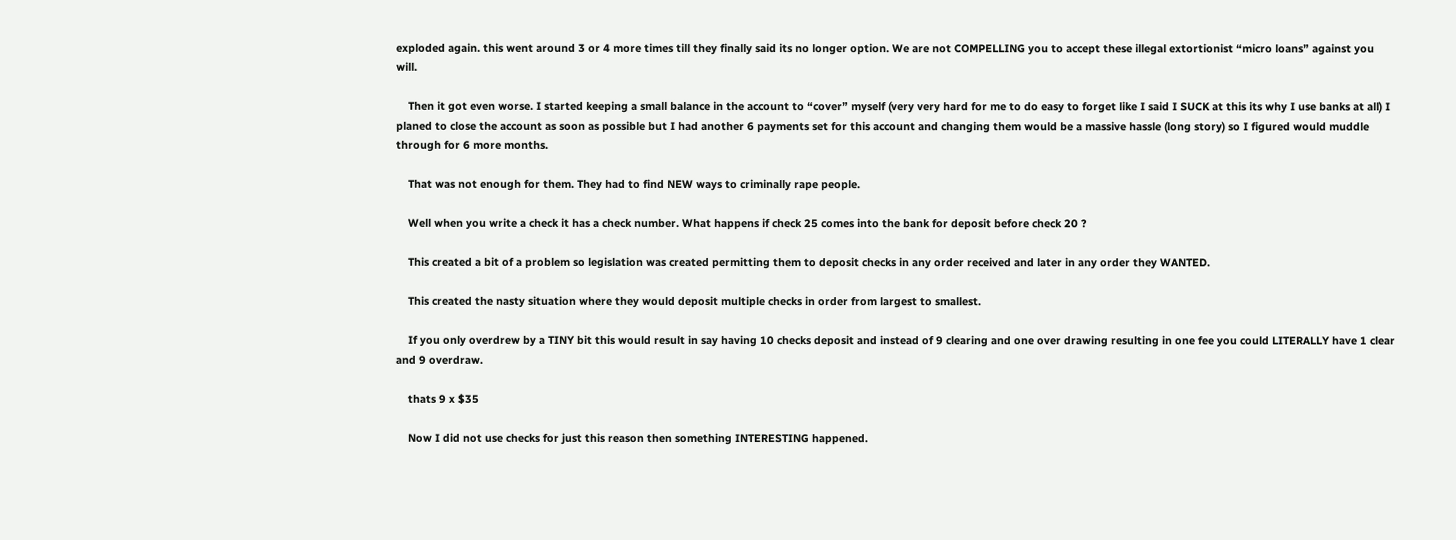exploded again. this went around 3 or 4 more times till they finally said its no longer option. We are not COMPELLING you to accept these illegal extortionist “micro loans” against you will.

    Then it got even worse. I started keeping a small balance in the account to “cover” myself (very very hard for me to do easy to forget like I said I SUCK at this its why I use banks at all) I planed to close the account as soon as possible but I had another 6 payments set for this account and changing them would be a massive hassle (long story) so I figured would muddle through for 6 more months.

    That was not enough for them. They had to find NEW ways to criminally rape people.

    Well when you write a check it has a check number. What happens if check 25 comes into the bank for deposit before check 20 ?

    This created a bit of a problem so legislation was created permitting them to deposit checks in any order received and later in any order they WANTED.

    This created the nasty situation where they would deposit multiple checks in order from largest to smallest.

    If you only overdrew by a TINY bit this would result in say having 10 checks deposit and instead of 9 clearing and one over drawing resulting in one fee you could LITERALLY have 1 clear and 9 overdraw.

    thats 9 x $35

    Now I did not use checks for just this reason then something INTERESTING happened.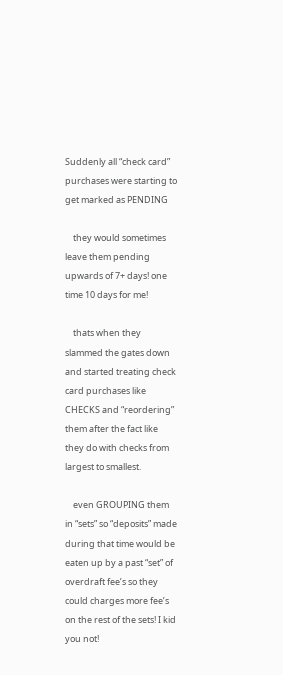Suddenly all “check card” purchases were starting to get marked as PENDING

    they would sometimes leave them pending upwards of 7+ days! one time 10 days for me!

    thats when they slammed the gates down and started treating check card purchases like CHECKS and “reordering” them after the fact like they do with checks from largest to smallest.

    even GROUPING them in “sets” so “deposits” made during that time would be eaten up by a past “set” of overdraft fee’s so they could charges more fee’s on the rest of the sets! I kid you not!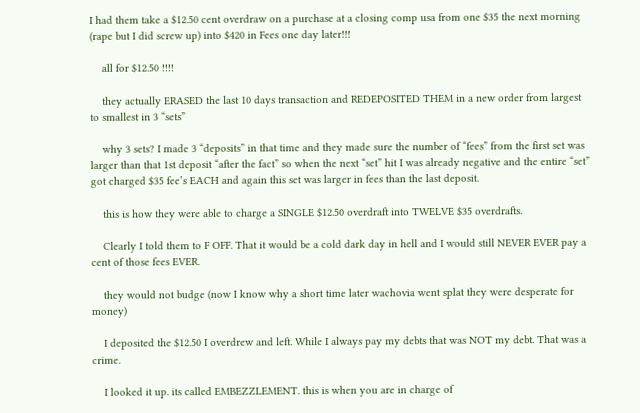I had them take a $12.50 cent overdraw on a purchase at a closing comp usa from one $35 the next morning (rape but I did screw up) into $420 in Fees one day later!!!

    all for $12.50 !!!!

    they actually ERASED the last 10 days transaction and REDEPOSITED THEM in a new order from largest to smallest in 3 “sets”

    why 3 sets? I made 3 “deposits” in that time and they made sure the number of “fees” from the first set was larger than that 1st deposit “after the fact” so when the next “set” hit I was already negative and the entire “set” got charged $35 fee’s EACH and again this set was larger in fees than the last deposit.

    this is how they were able to charge a SINGLE $12.50 overdraft into TWELVE $35 overdrafts.

    Clearly I told them to F OFF. That it would be a cold dark day in hell and I would still NEVER EVER pay a cent of those fees EVER.

    they would not budge (now I know why a short time later wachovia went splat they were desperate for money)

    I deposited the $12.50 I overdrew and left. While I always pay my debts that was NOT my debt. That was a crime.

    I looked it up. its called EMBEZZLEMENT. this is when you are in charge of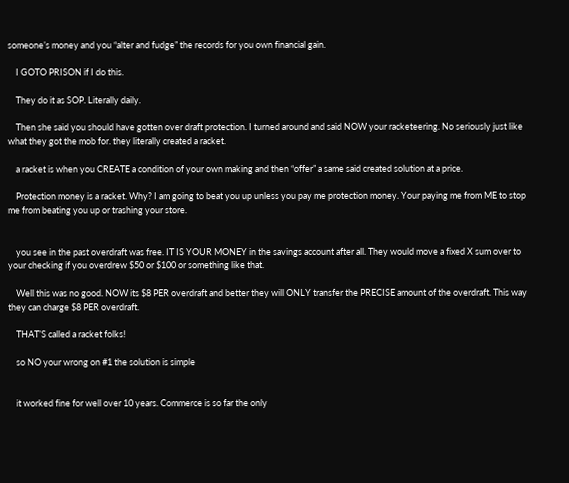someone’s money and you “alter and fudge” the records for you own financial gain.

    I GOTO PRISON if I do this.

    They do it as SOP. Literally daily.

    Then she said you should have gotten over draft protection. I turned around and said NOW your racketeering. No seriously just like what they got the mob for. they literally created a racket.

    a racket is when you CREATE a condition of your own making and then “offer” a same said created solution at a price.

    Protection money is a racket. Why? I am going to beat you up unless you pay me protection money. Your paying me from ME to stop me from beating you up or trashing your store.


    you see in the past overdraft was free. IT IS YOUR MONEY in the savings account after all. They would move a fixed X sum over to your checking if you overdrew $50 or $100 or something like that.

    Well this was no good. NOW its $8 PER overdraft and better they will ONLY transfer the PRECISE amount of the overdraft. This way they can charge $8 PER overdraft.

    THAT’S called a racket folks!

    so NO your wrong on #1 the solution is simple


    it worked fine for well over 10 years. Commerce is so far the only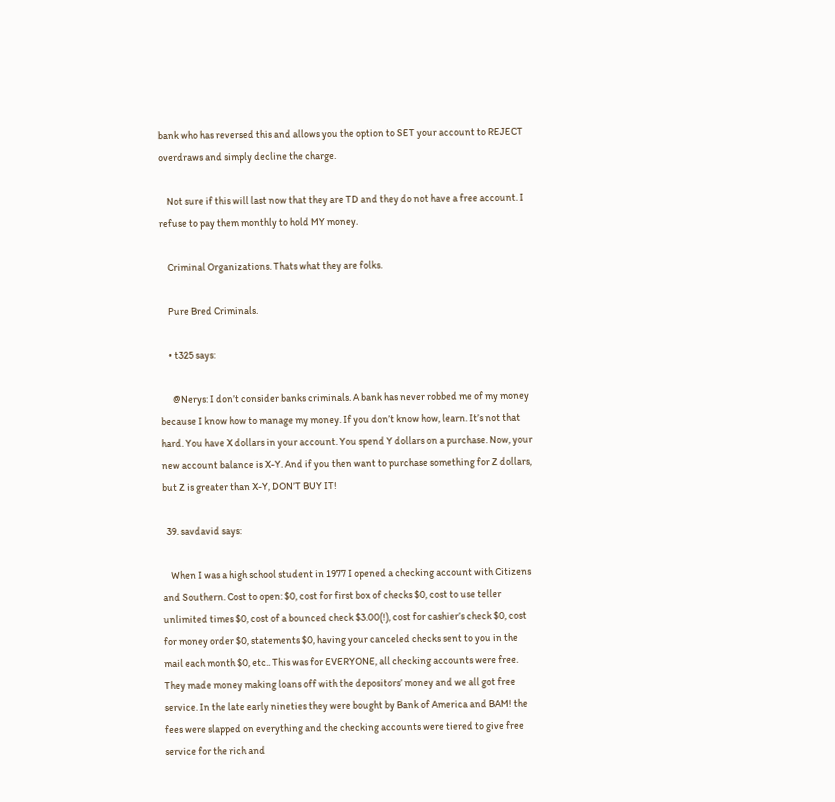bank who has reversed this and allows you the option to SET your account to REJECT overdraws and simply decline the charge.

    Not sure if this will last now that they are TD and they do not have a free account. I refuse to pay them monthly to hold MY money.

    Criminal Organizations. Thats what they are folks.

    Pure Bred Criminals.

    • t325 says:

      @Nerys: I don’t consider banks criminals. A bank has never robbed me of my money because I know how to manage my money. If you don’t know how, learn. It’s not that hard. You have X dollars in your account. You spend Y dollars on a purchase. Now, your new account balance is X-Y. And if you then want to purchase something for Z dollars, but Z is greater than X-Y, DON’T BUY IT!

  39. savdavid says:

    When I was a high school student in 1977 I opened a checking account with Citizens and Southern. Cost to open: $0, cost for first box of checks $0, cost to use teller unlimited times $0, cost of a bounced check $3.00(!), cost for cashier’s check $0, cost for money order $0, statements $0, having your canceled checks sent to you in the mail each month $0, etc.. This was for EVERYONE, all checking accounts were free. They made money making loans off with the depositors’ money and we all got free service. In the late early nineties they were bought by Bank of America and BAM! the fees were slapped on everything and the checking accounts were tiered to give free service for the rich and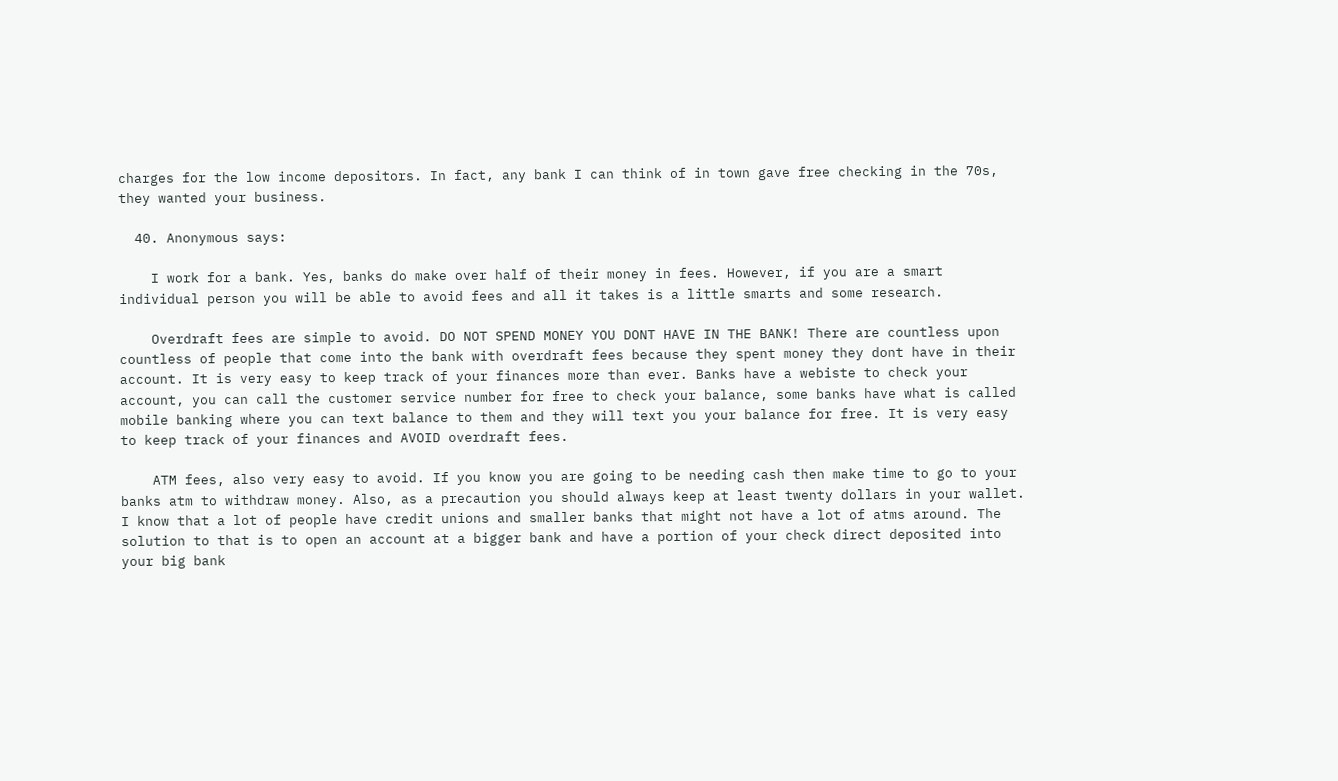charges for the low income depositors. In fact, any bank I can think of in town gave free checking in the 70s, they wanted your business.

  40. Anonymous says:

    I work for a bank. Yes, banks do make over half of their money in fees. However, if you are a smart individual person you will be able to avoid fees and all it takes is a little smarts and some research.

    Overdraft fees are simple to avoid. DO NOT SPEND MONEY YOU DONT HAVE IN THE BANK! There are countless upon countless of people that come into the bank with overdraft fees because they spent money they dont have in their account. It is very easy to keep track of your finances more than ever. Banks have a webiste to check your account, you can call the customer service number for free to check your balance, some banks have what is called mobile banking where you can text balance to them and they will text you your balance for free. It is very easy to keep track of your finances and AVOID overdraft fees.

    ATM fees, also very easy to avoid. If you know you are going to be needing cash then make time to go to your banks atm to withdraw money. Also, as a precaution you should always keep at least twenty dollars in your wallet. I know that a lot of people have credit unions and smaller banks that might not have a lot of atms around. The solution to that is to open an account at a bigger bank and have a portion of your check direct deposited into your big bank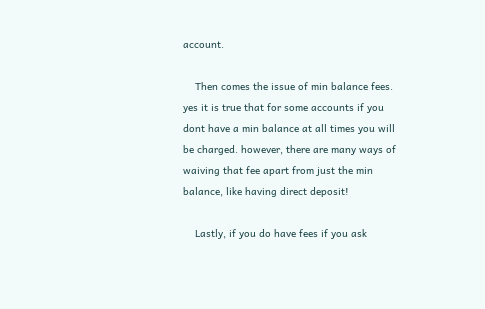account.

    Then comes the issue of min balance fees. yes it is true that for some accounts if you dont have a min balance at all times you will be charged. however, there are many ways of waiving that fee apart from just the min balance, like having direct deposit!

    Lastly, if you do have fees if you ask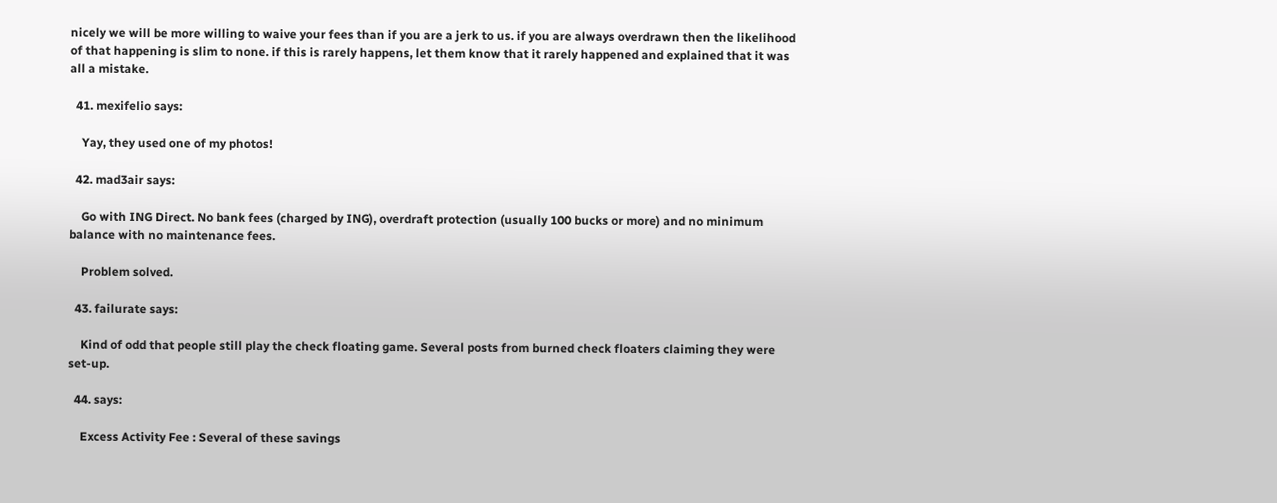nicely we will be more willing to waive your fees than if you are a jerk to us. if you are always overdrawn then the likelihood of that happening is slim to none. if this is rarely happens, let them know that it rarely happened and explained that it was all a mistake.

  41. mexifelio says:

    Yay, they used one of my photos!

  42. mad3air says:

    Go with ING Direct. No bank fees (charged by ING), overdraft protection (usually 100 bucks or more) and no minimum balance with no maintenance fees.

    Problem solved.

  43. failurate says:

    Kind of odd that people still play the check floating game. Several posts from burned check floaters claiming they were set-up.

  44. says:

    Excess Activity Fee : Several of these savings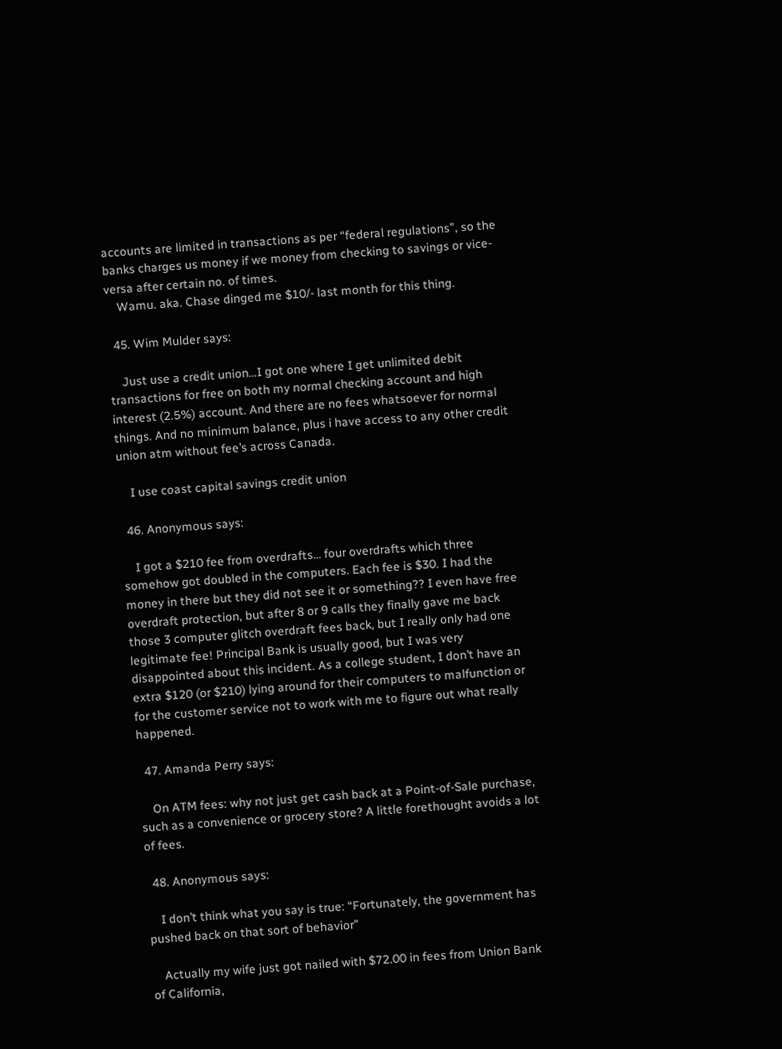accounts are limited in transactions as per “federal regulations”, so the banks charges us money if we money from checking to savings or vice-versa after certain no. of times.
    Wamu. aka. Chase dinged me $10/- last month for this thing.

  45. Wim Mulder says:

    Just use a credit union…I got one where I get unlimited debit transactions for free on both my normal checking account and high interest (2.5%) account. And there are no fees whatsoever for normal things. And no minimum balance, plus i have access to any other credit union atm without fee’s across Canada.

    I use coast capital savings credit union

  46. Anonymous says:

    I got a $210 fee from overdrafts… four overdrafts which three somehow got doubled in the computers. Each fee is $30. I had the money in there but they did not see it or something?? I even have free overdraft protection, but after 8 or 9 calls they finally gave me back those 3 computer glitch overdraft fees back, but I really only had one legitimate fee! Principal Bank is usually good, but I was very disappointed about this incident. As a college student, I don’t have an extra $120 (or $210) lying around for their computers to malfunction or for the customer service not to work with me to figure out what really happened.

  47. Amanda Perry says:

    On ATM fees: why not just get cash back at a Point-of-Sale purchase, such as a convenience or grocery store? A little forethought avoids a lot of fees.

  48. Anonymous says:

    I don’t think what you say is true: “Fortunately, the government has pushed back on that sort of behavior”

    Actually my wife just got nailed with $72.00 in fees from Union Bank of California,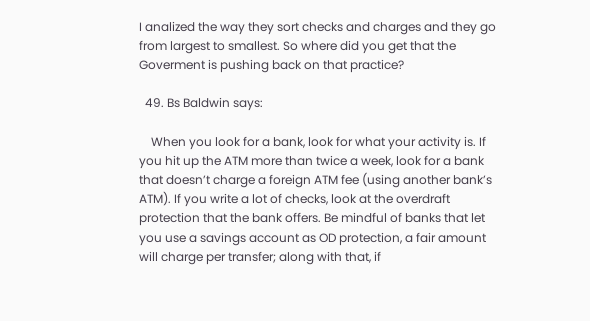I analized the way they sort checks and charges and they go from largest to smallest. So where did you get that the Goverment is pushing back on that practice?

  49. Bs Baldwin says:

    When you look for a bank, look for what your activity is. If you hit up the ATM more than twice a week, look for a bank that doesn’t charge a foreign ATM fee (using another bank’s ATM). If you write a lot of checks, look at the overdraft protection that the bank offers. Be mindful of banks that let you use a savings account as OD protection, a fair amount will charge per transfer; along with that, if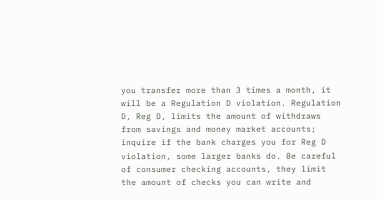you transfer more than 3 times a month, it will be a Regulation D violation. Regulation D, Reg D, limits the amount of withdraws from savings and money market accounts; inquire if the bank charges you for Reg D violation, some larger banks do. Be careful of consumer checking accounts, they limit the amount of checks you can write and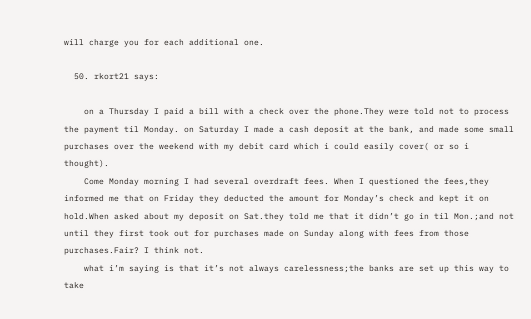will charge you for each additional one.

  50. rkort21 says:

    on a Thursday I paid a bill with a check over the phone.They were told not to process the payment til Monday. on Saturday I made a cash deposit at the bank, and made some small purchases over the weekend with my debit card which i could easily cover( or so i thought).
    Come Monday morning I had several overdraft fees. When I questioned the fees,they informed me that on Friday they deducted the amount for Monday’s check and kept it on hold.When asked about my deposit on Sat.they told me that it didn’t go in til Mon.;and not until they first took out for purchases made on Sunday along with fees from those purchases.Fair? I think not.
    what i’m saying is that it’s not always carelessness;the banks are set up this way to take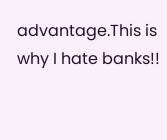advantage.This is why I hate banks!!